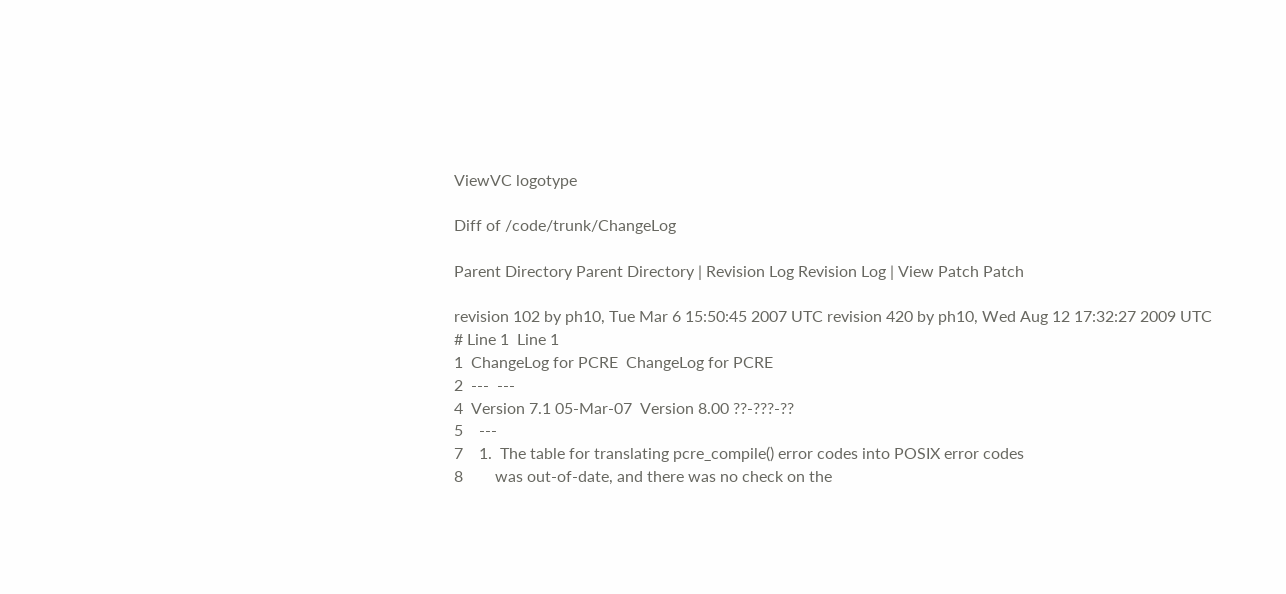ViewVC logotype

Diff of /code/trunk/ChangeLog

Parent Directory Parent Directory | Revision Log Revision Log | View Patch Patch

revision 102 by ph10, Tue Mar 6 15:50:45 2007 UTC revision 420 by ph10, Wed Aug 12 17:32:27 2009 UTC
# Line 1  Line 1
1  ChangeLog for PCRE  ChangeLog for PCRE
2  ---  ---
4  Version 7.1 05-Mar-07  Version 8.00 ??-???-??
5    ---
7    1.  The table for translating pcre_compile() error codes into POSIX error codes
8        was out-of-date, and there was no check on the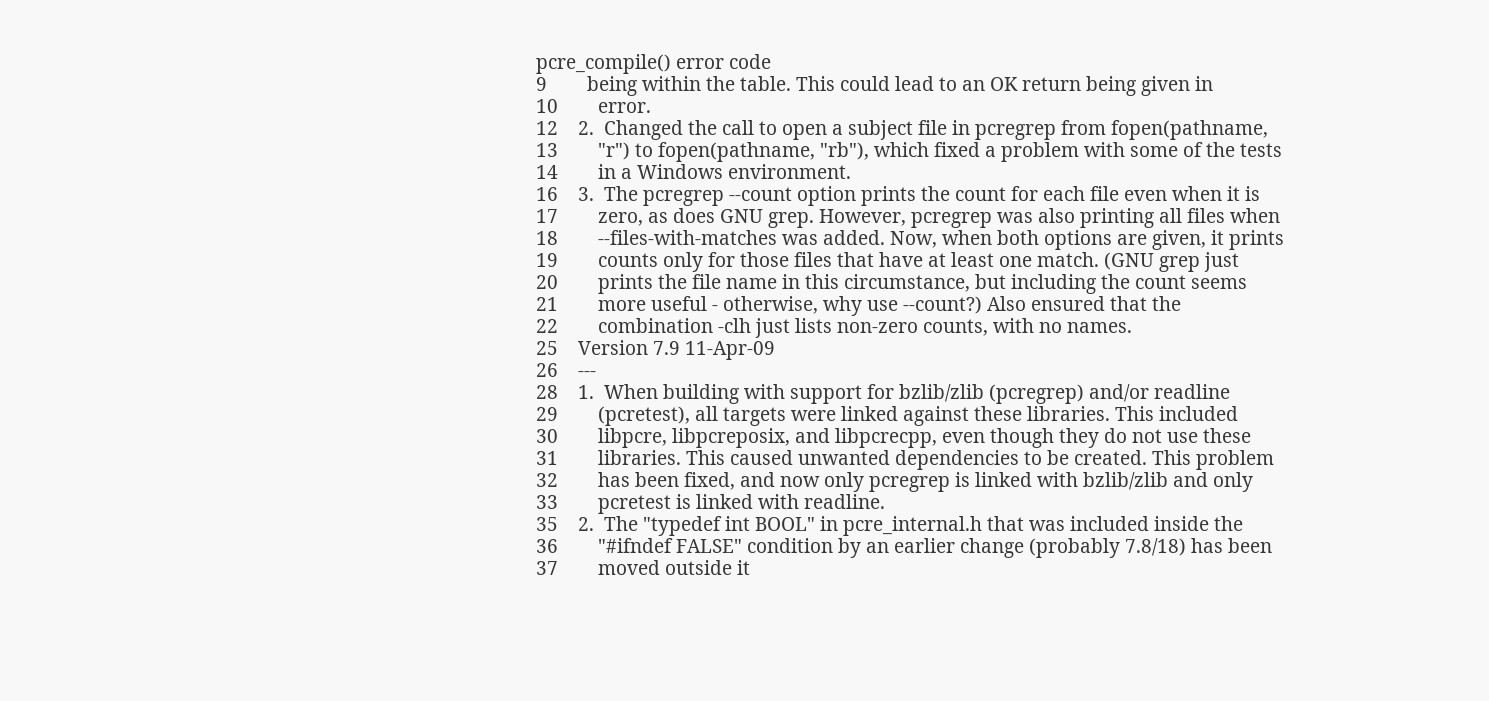pcre_compile() error code
9        being within the table. This could lead to an OK return being given in
10        error.
12    2.  Changed the call to open a subject file in pcregrep from fopen(pathname,
13        "r") to fopen(pathname, "rb"), which fixed a problem with some of the tests
14        in a Windows environment.
16    3.  The pcregrep --count option prints the count for each file even when it is
17        zero, as does GNU grep. However, pcregrep was also printing all files when
18        --files-with-matches was added. Now, when both options are given, it prints
19        counts only for those files that have at least one match. (GNU grep just
20        prints the file name in this circumstance, but including the count seems
21        more useful - otherwise, why use --count?) Also ensured that the
22        combination -clh just lists non-zero counts, with no names.
25    Version 7.9 11-Apr-09
26    ---
28    1.  When building with support for bzlib/zlib (pcregrep) and/or readline
29        (pcretest), all targets were linked against these libraries. This included
30        libpcre, libpcreposix, and libpcrecpp, even though they do not use these
31        libraries. This caused unwanted dependencies to be created. This problem
32        has been fixed, and now only pcregrep is linked with bzlib/zlib and only
33        pcretest is linked with readline.
35    2.  The "typedef int BOOL" in pcre_internal.h that was included inside the
36        "#ifndef FALSE" condition by an earlier change (probably 7.8/18) has been
37        moved outside it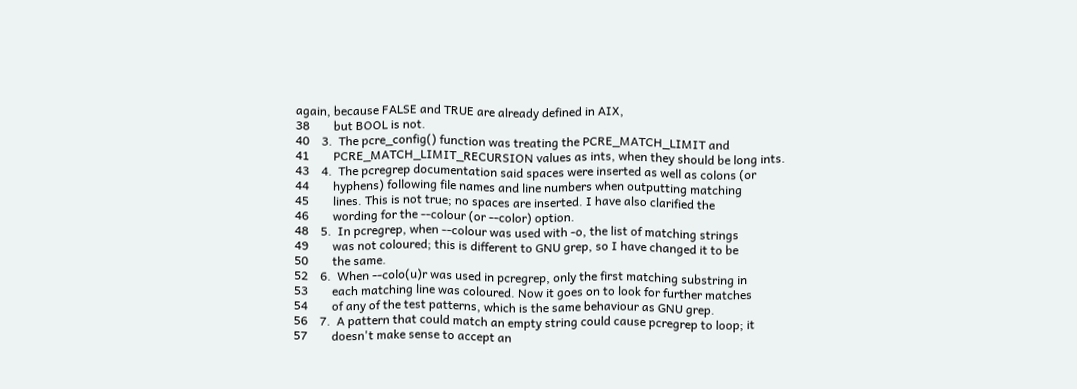again, because FALSE and TRUE are already defined in AIX,
38        but BOOL is not.
40    3.  The pcre_config() function was treating the PCRE_MATCH_LIMIT and
41        PCRE_MATCH_LIMIT_RECURSION values as ints, when they should be long ints.
43    4.  The pcregrep documentation said spaces were inserted as well as colons (or
44        hyphens) following file names and line numbers when outputting matching
45        lines. This is not true; no spaces are inserted. I have also clarified the
46        wording for the --colour (or --color) option.
48    5.  In pcregrep, when --colour was used with -o, the list of matching strings
49        was not coloured; this is different to GNU grep, so I have changed it to be
50        the same.
52    6.  When --colo(u)r was used in pcregrep, only the first matching substring in
53        each matching line was coloured. Now it goes on to look for further matches
54        of any of the test patterns, which is the same behaviour as GNU grep.
56    7.  A pattern that could match an empty string could cause pcregrep to loop; it
57        doesn't make sense to accept an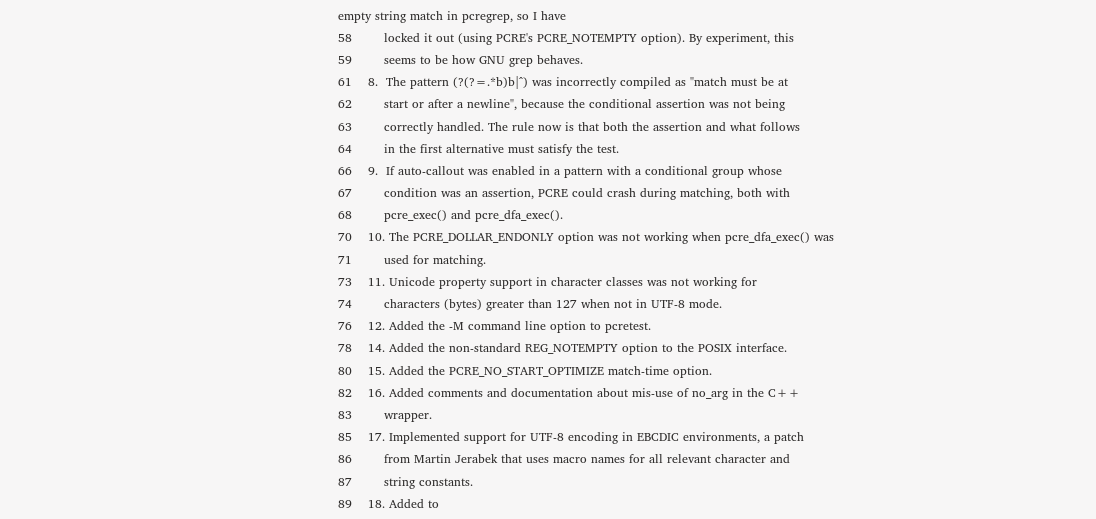empty string match in pcregrep, so I have
58        locked it out (using PCRE's PCRE_NOTEMPTY option). By experiment, this
59        seems to be how GNU grep behaves.
61    8.  The pattern (?(?=.*b)b|^) was incorrectly compiled as "match must be at
62        start or after a newline", because the conditional assertion was not being
63        correctly handled. The rule now is that both the assertion and what follows
64        in the first alternative must satisfy the test.
66    9.  If auto-callout was enabled in a pattern with a conditional group whose
67        condition was an assertion, PCRE could crash during matching, both with
68        pcre_exec() and pcre_dfa_exec().
70    10. The PCRE_DOLLAR_ENDONLY option was not working when pcre_dfa_exec() was
71        used for matching.
73    11. Unicode property support in character classes was not working for
74        characters (bytes) greater than 127 when not in UTF-8 mode.
76    12. Added the -M command line option to pcretest.
78    14. Added the non-standard REG_NOTEMPTY option to the POSIX interface.
80    15. Added the PCRE_NO_START_OPTIMIZE match-time option.
82    16. Added comments and documentation about mis-use of no_arg in the C++
83        wrapper.
85    17. Implemented support for UTF-8 encoding in EBCDIC environments, a patch
86        from Martin Jerabek that uses macro names for all relevant character and
87        string constants.
89    18. Added to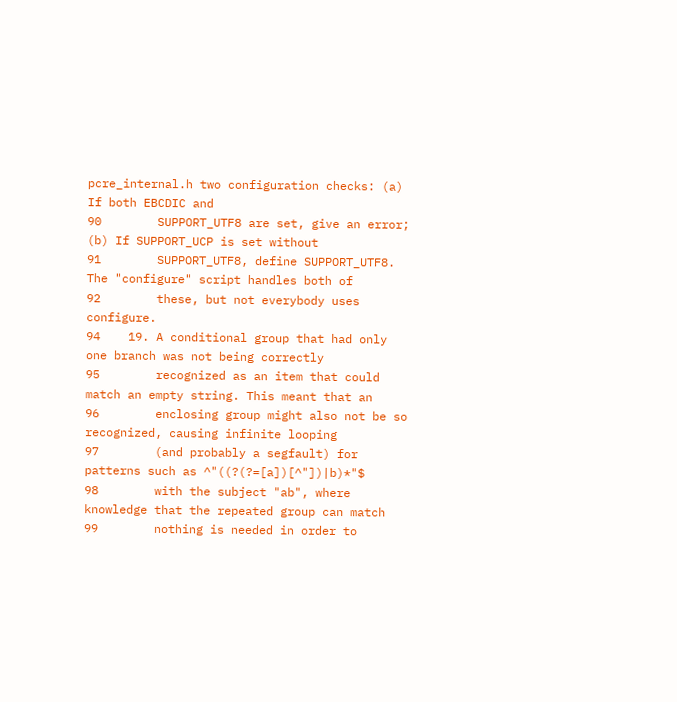pcre_internal.h two configuration checks: (a) If both EBCDIC and
90        SUPPORT_UTF8 are set, give an error; (b) If SUPPORT_UCP is set without
91        SUPPORT_UTF8, define SUPPORT_UTF8. The "configure" script handles both of
92        these, but not everybody uses configure.
94    19. A conditional group that had only one branch was not being correctly
95        recognized as an item that could match an empty string. This meant that an
96        enclosing group might also not be so recognized, causing infinite looping
97        (and probably a segfault) for patterns such as ^"((?(?=[a])[^"])|b)*"$
98        with the subject "ab", where knowledge that the repeated group can match
99        nothing is needed in order to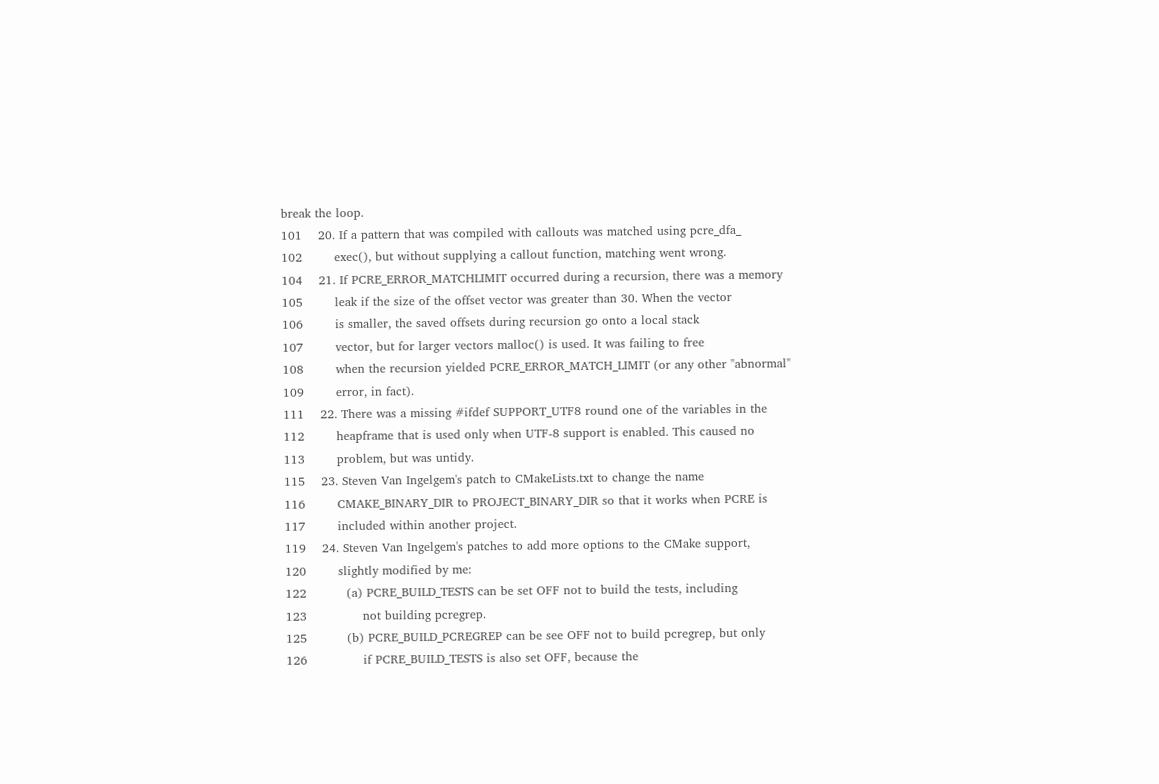break the loop.
101    20. If a pattern that was compiled with callouts was matched using pcre_dfa_
102        exec(), but without supplying a callout function, matching went wrong.
104    21. If PCRE_ERROR_MATCHLIMIT occurred during a recursion, there was a memory
105        leak if the size of the offset vector was greater than 30. When the vector
106        is smaller, the saved offsets during recursion go onto a local stack
107        vector, but for larger vectors malloc() is used. It was failing to free
108        when the recursion yielded PCRE_ERROR_MATCH_LIMIT (or any other "abnormal"
109        error, in fact).
111    22. There was a missing #ifdef SUPPORT_UTF8 round one of the variables in the
112        heapframe that is used only when UTF-8 support is enabled. This caused no
113        problem, but was untidy.
115    23. Steven Van Ingelgem's patch to CMakeLists.txt to change the name
116        CMAKE_BINARY_DIR to PROJECT_BINARY_DIR so that it works when PCRE is
117        included within another project.
119    24. Steven Van Ingelgem's patches to add more options to the CMake support,
120        slightly modified by me:
122          (a) PCRE_BUILD_TESTS can be set OFF not to build the tests, including
123              not building pcregrep.
125          (b) PCRE_BUILD_PCREGREP can be see OFF not to build pcregrep, but only
126              if PCRE_BUILD_TESTS is also set OFF, because the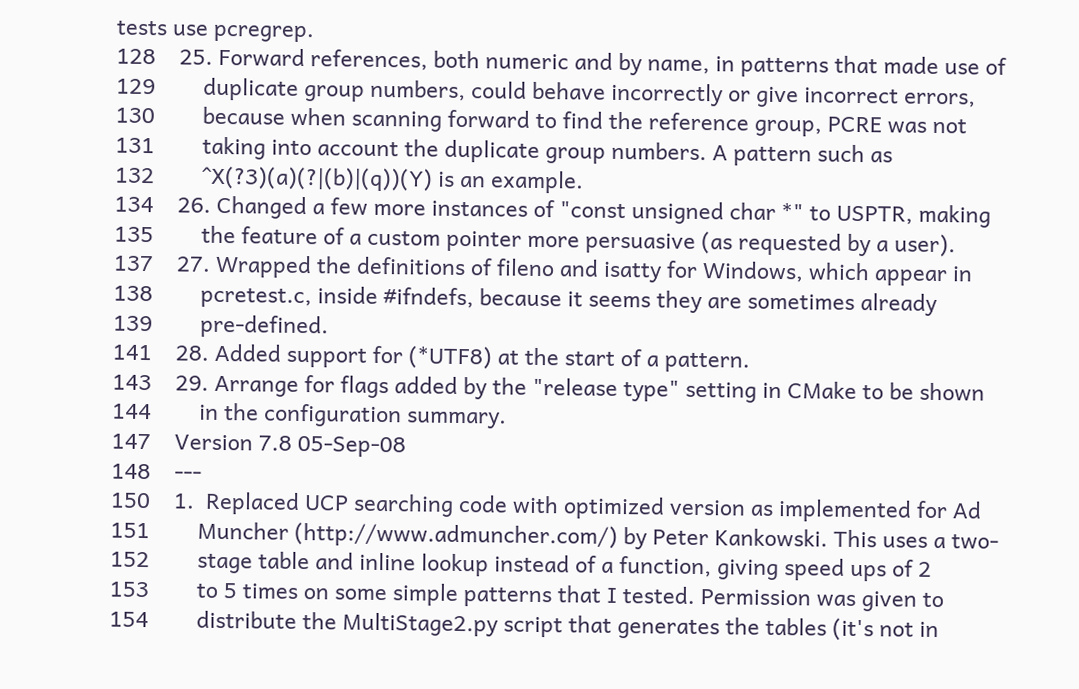tests use pcregrep.
128    25. Forward references, both numeric and by name, in patterns that made use of
129        duplicate group numbers, could behave incorrectly or give incorrect errors,
130        because when scanning forward to find the reference group, PCRE was not
131        taking into account the duplicate group numbers. A pattern such as
132        ^X(?3)(a)(?|(b)|(q))(Y) is an example.
134    26. Changed a few more instances of "const unsigned char *" to USPTR, making
135        the feature of a custom pointer more persuasive (as requested by a user).
137    27. Wrapped the definitions of fileno and isatty for Windows, which appear in
138        pcretest.c, inside #ifndefs, because it seems they are sometimes already
139        pre-defined.
141    28. Added support for (*UTF8) at the start of a pattern.
143    29. Arrange for flags added by the "release type" setting in CMake to be shown
144        in the configuration summary.
147    Version 7.8 05-Sep-08
148    ---
150    1.  Replaced UCP searching code with optimized version as implemented for Ad
151        Muncher (http://www.admuncher.com/) by Peter Kankowski. This uses a two-
152        stage table and inline lookup instead of a function, giving speed ups of 2
153        to 5 times on some simple patterns that I tested. Permission was given to
154        distribute the MultiStage2.py script that generates the tables (it's not in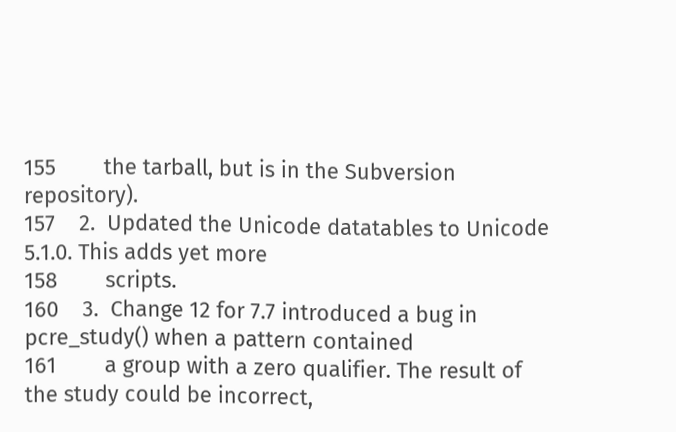155        the tarball, but is in the Subversion repository).
157    2.  Updated the Unicode datatables to Unicode 5.1.0. This adds yet more
158        scripts.
160    3.  Change 12 for 7.7 introduced a bug in pcre_study() when a pattern contained
161        a group with a zero qualifier. The result of the study could be incorrect,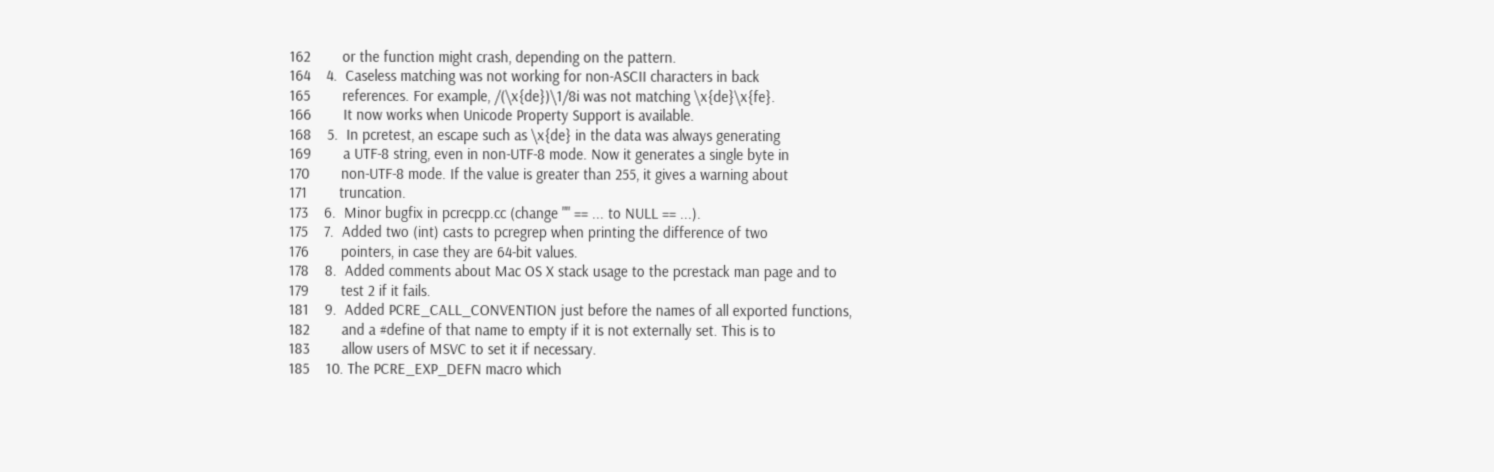162        or the function might crash, depending on the pattern.
164    4.  Caseless matching was not working for non-ASCII characters in back
165        references. For example, /(\x{de})\1/8i was not matching \x{de}\x{fe}.
166        It now works when Unicode Property Support is available.
168    5.  In pcretest, an escape such as \x{de} in the data was always generating
169        a UTF-8 string, even in non-UTF-8 mode. Now it generates a single byte in
170        non-UTF-8 mode. If the value is greater than 255, it gives a warning about
171        truncation.
173    6.  Minor bugfix in pcrecpp.cc (change "" == ... to NULL == ...).
175    7.  Added two (int) casts to pcregrep when printing the difference of two
176        pointers, in case they are 64-bit values.
178    8.  Added comments about Mac OS X stack usage to the pcrestack man page and to
179        test 2 if it fails.
181    9.  Added PCRE_CALL_CONVENTION just before the names of all exported functions,
182        and a #define of that name to empty if it is not externally set. This is to
183        allow users of MSVC to set it if necessary.
185    10. The PCRE_EXP_DEFN macro which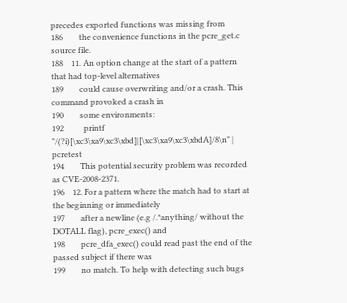precedes exported functions was missing from
186        the convenience functions in the pcre_get.c source file.
188    11. An option change at the start of a pattern that had top-level alternatives
189        could cause overwriting and/or a crash. This command provoked a crash in
190        some environments:
192          printf "/(?i)[\xc3\xa9\xc3\xbd]|[\xc3\xa9\xc3\xbdA]/8\n" | pcretest
194        This potential security problem was recorded as CVE-2008-2371.
196    12. For a pattern where the match had to start at the beginning or immediately
197        after a newline (e.g /.*anything/ without the DOTALL flag), pcre_exec() and
198        pcre_dfa_exec() could read past the end of the passed subject if there was
199        no match. To help with detecting such bugs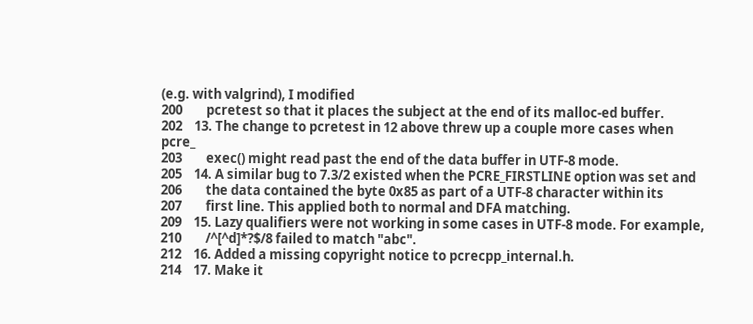(e.g. with valgrind), I modified
200        pcretest so that it places the subject at the end of its malloc-ed buffer.
202    13. The change to pcretest in 12 above threw up a couple more cases when pcre_
203        exec() might read past the end of the data buffer in UTF-8 mode.
205    14. A similar bug to 7.3/2 existed when the PCRE_FIRSTLINE option was set and
206        the data contained the byte 0x85 as part of a UTF-8 character within its
207        first line. This applied both to normal and DFA matching.
209    15. Lazy qualifiers were not working in some cases in UTF-8 mode. For example,
210        /^[^d]*?$/8 failed to match "abc".
212    16. Added a missing copyright notice to pcrecpp_internal.h.
214    17. Make it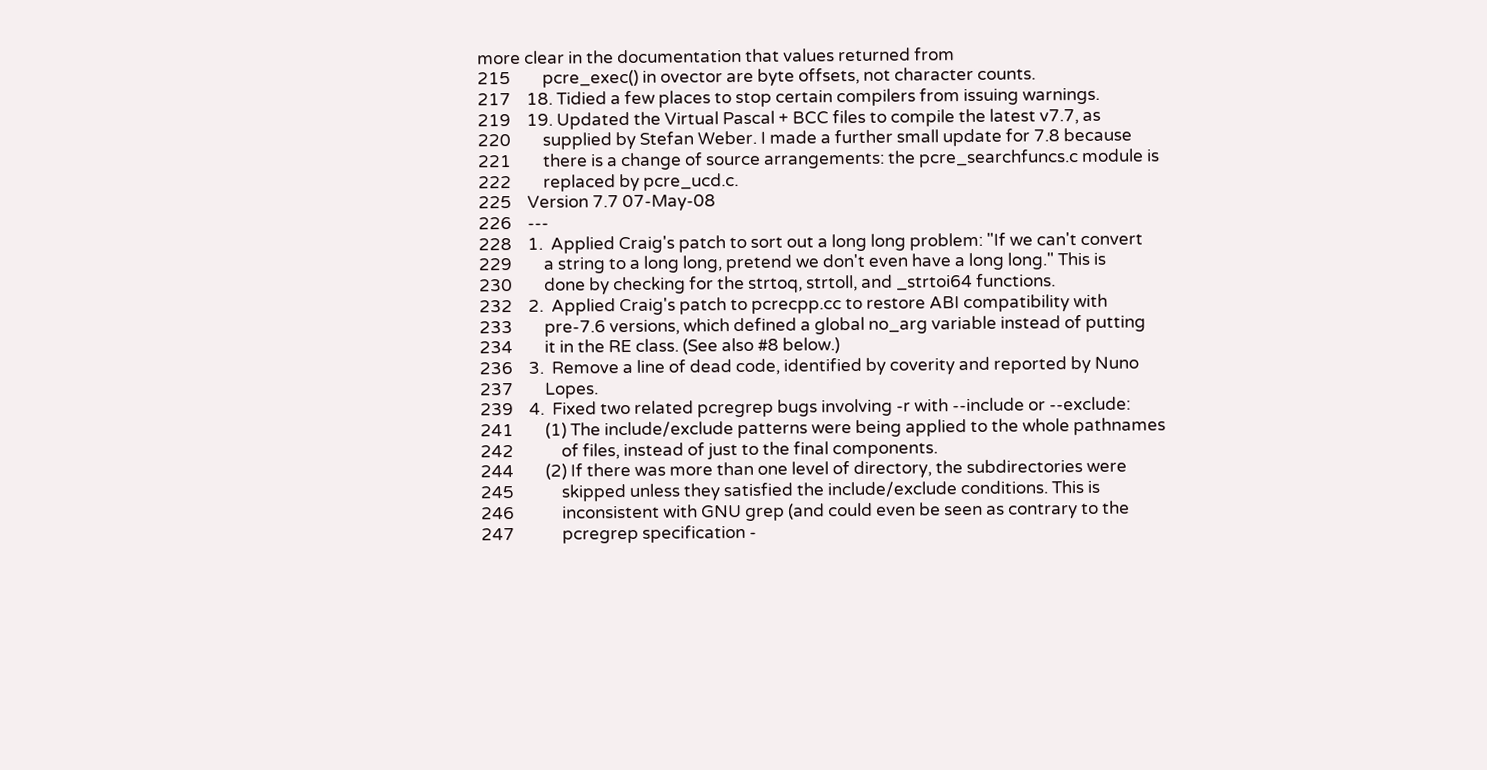more clear in the documentation that values returned from
215        pcre_exec() in ovector are byte offsets, not character counts.
217    18. Tidied a few places to stop certain compilers from issuing warnings.
219    19. Updated the Virtual Pascal + BCC files to compile the latest v7.7, as
220        supplied by Stefan Weber. I made a further small update for 7.8 because
221        there is a change of source arrangements: the pcre_searchfuncs.c module is
222        replaced by pcre_ucd.c.
225    Version 7.7 07-May-08
226    ---
228    1.  Applied Craig's patch to sort out a long long problem: "If we can't convert
229        a string to a long long, pretend we don't even have a long long." This is
230        done by checking for the strtoq, strtoll, and _strtoi64 functions.
232    2.  Applied Craig's patch to pcrecpp.cc to restore ABI compatibility with
233        pre-7.6 versions, which defined a global no_arg variable instead of putting
234        it in the RE class. (See also #8 below.)
236    3.  Remove a line of dead code, identified by coverity and reported by Nuno
237        Lopes.
239    4.  Fixed two related pcregrep bugs involving -r with --include or --exclude:
241        (1) The include/exclude patterns were being applied to the whole pathnames
242            of files, instead of just to the final components.
244        (2) If there was more than one level of directory, the subdirectories were
245            skipped unless they satisfied the include/exclude conditions. This is
246            inconsistent with GNU grep (and could even be seen as contrary to the
247            pcregrep specification -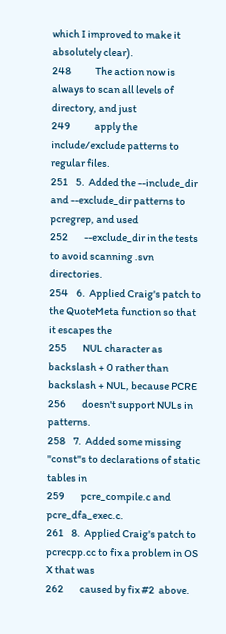which I improved to make it absolutely clear).
248            The action now is always to scan all levels of directory, and just
249            apply the include/exclude patterns to regular files.
251    5.  Added the --include_dir and --exclude_dir patterns to pcregrep, and used
252        --exclude_dir in the tests to avoid scanning .svn directories.
254    6.  Applied Craig's patch to the QuoteMeta function so that it escapes the
255        NUL character as backslash + 0 rather than backslash + NUL, because PCRE
256        doesn't support NULs in patterns.
258    7.  Added some missing "const"s to declarations of static tables in
259        pcre_compile.c and pcre_dfa_exec.c.
261    8.  Applied Craig's patch to pcrecpp.cc to fix a problem in OS X that was
262        caused by fix #2  above.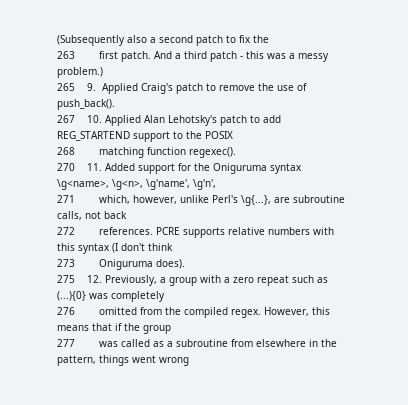(Subsequently also a second patch to fix the
263        first patch. And a third patch - this was a messy problem.)
265    9.  Applied Craig's patch to remove the use of push_back().
267    10. Applied Alan Lehotsky's patch to add REG_STARTEND support to the POSIX
268        matching function regexec().
270    11. Added support for the Oniguruma syntax \g<name>, \g<n>, \g'name', \g'n',
271        which, however, unlike Perl's \g{...}, are subroutine calls, not back
272        references. PCRE supports relative numbers with this syntax (I don't think
273        Oniguruma does).
275    12. Previously, a group with a zero repeat such as (...){0} was completely
276        omitted from the compiled regex. However, this means that if the group
277        was called as a subroutine from elsewhere in the pattern, things went wrong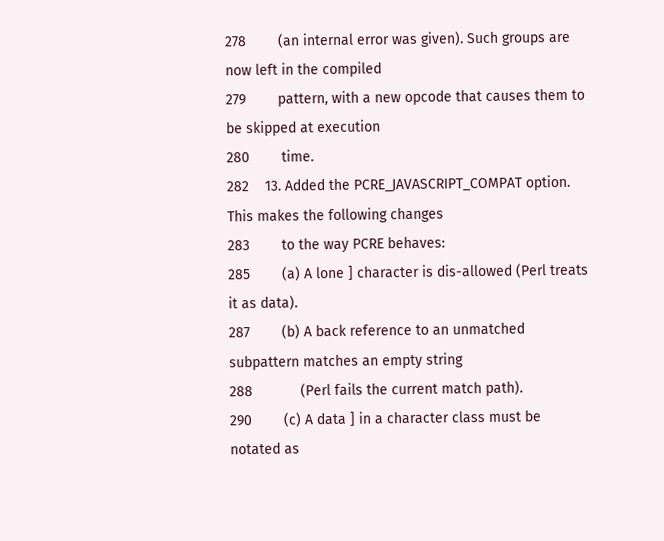278        (an internal error was given). Such groups are now left in the compiled
279        pattern, with a new opcode that causes them to be skipped at execution
280        time.
282    13. Added the PCRE_JAVASCRIPT_COMPAT option. This makes the following changes
283        to the way PCRE behaves:
285        (a) A lone ] character is dis-allowed (Perl treats it as data).
287        (b) A back reference to an unmatched subpattern matches an empty string
288            (Perl fails the current match path).
290        (c) A data ] in a character class must be notated as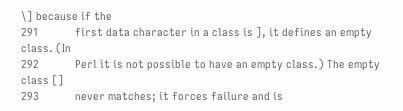\] because if the
291            first data character in a class is ], it defines an empty class. (In
292            Perl it is not possible to have an empty class.) The empty class []
293            never matches; it forces failure and is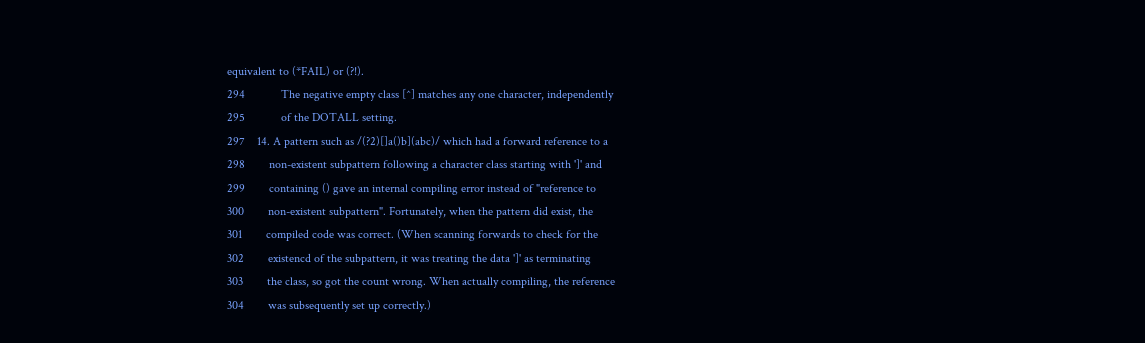equivalent to (*FAIL) or (?!).
294            The negative empty class [^] matches any one character, independently
295            of the DOTALL setting.
297    14. A pattern such as /(?2)[]a()b](abc)/ which had a forward reference to a
298        non-existent subpattern following a character class starting with ']' and
299        containing () gave an internal compiling error instead of "reference to
300        non-existent subpattern". Fortunately, when the pattern did exist, the
301        compiled code was correct. (When scanning forwards to check for the
302        existencd of the subpattern, it was treating the data ']' as terminating
303        the class, so got the count wrong. When actually compiling, the reference
304        was subsequently set up correctly.)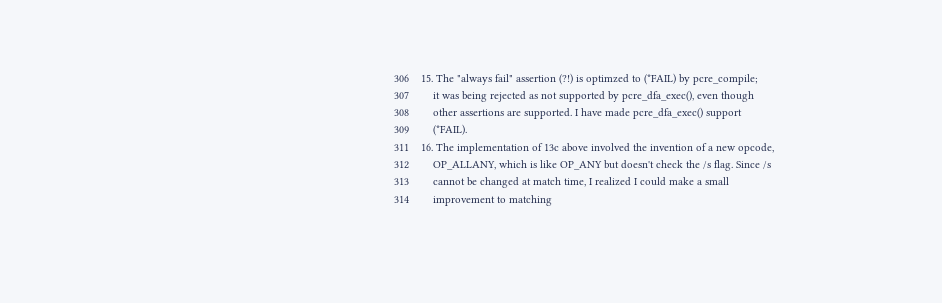306    15. The "always fail" assertion (?!) is optimzed to (*FAIL) by pcre_compile;
307        it was being rejected as not supported by pcre_dfa_exec(), even though
308        other assertions are supported. I have made pcre_dfa_exec() support
309        (*FAIL).
311    16. The implementation of 13c above involved the invention of a new opcode,
312        OP_ALLANY, which is like OP_ANY but doesn't check the /s flag. Since /s
313        cannot be changed at match time, I realized I could make a small
314        improvement to matching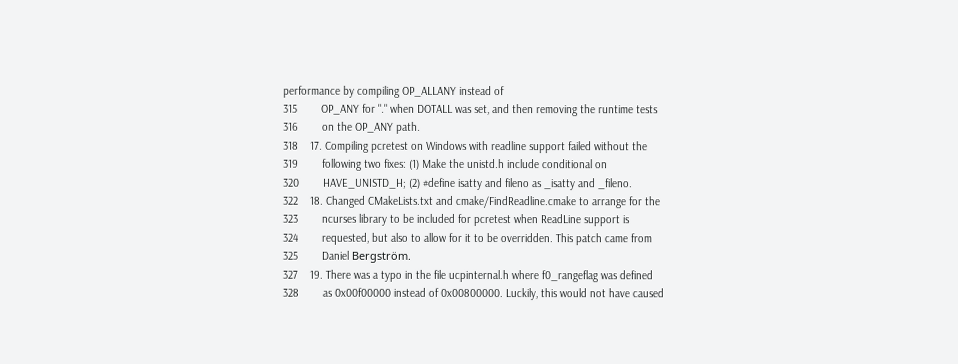performance by compiling OP_ALLANY instead of
315        OP_ANY for "." when DOTALL was set, and then removing the runtime tests
316        on the OP_ANY path.
318    17. Compiling pcretest on Windows with readline support failed without the
319        following two fixes: (1) Make the unistd.h include conditional on
320        HAVE_UNISTD_H; (2) #define isatty and fileno as _isatty and _fileno.
322    18. Changed CMakeLists.txt and cmake/FindReadline.cmake to arrange for the
323        ncurses library to be included for pcretest when ReadLine support is
324        requested, but also to allow for it to be overridden. This patch came from
325        Daniel Bergström.
327    19. There was a typo in the file ucpinternal.h where f0_rangeflag was defined
328        as 0x00f00000 instead of 0x00800000. Luckily, this would not have caused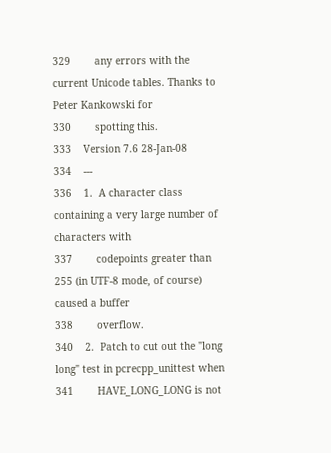329        any errors with the current Unicode tables. Thanks to Peter Kankowski for
330        spotting this.
333    Version 7.6 28-Jan-08
334    ---
336    1.  A character class containing a very large number of characters with
337        codepoints greater than 255 (in UTF-8 mode, of course) caused a buffer
338        overflow.
340    2.  Patch to cut out the "long long" test in pcrecpp_unittest when
341        HAVE_LONG_LONG is not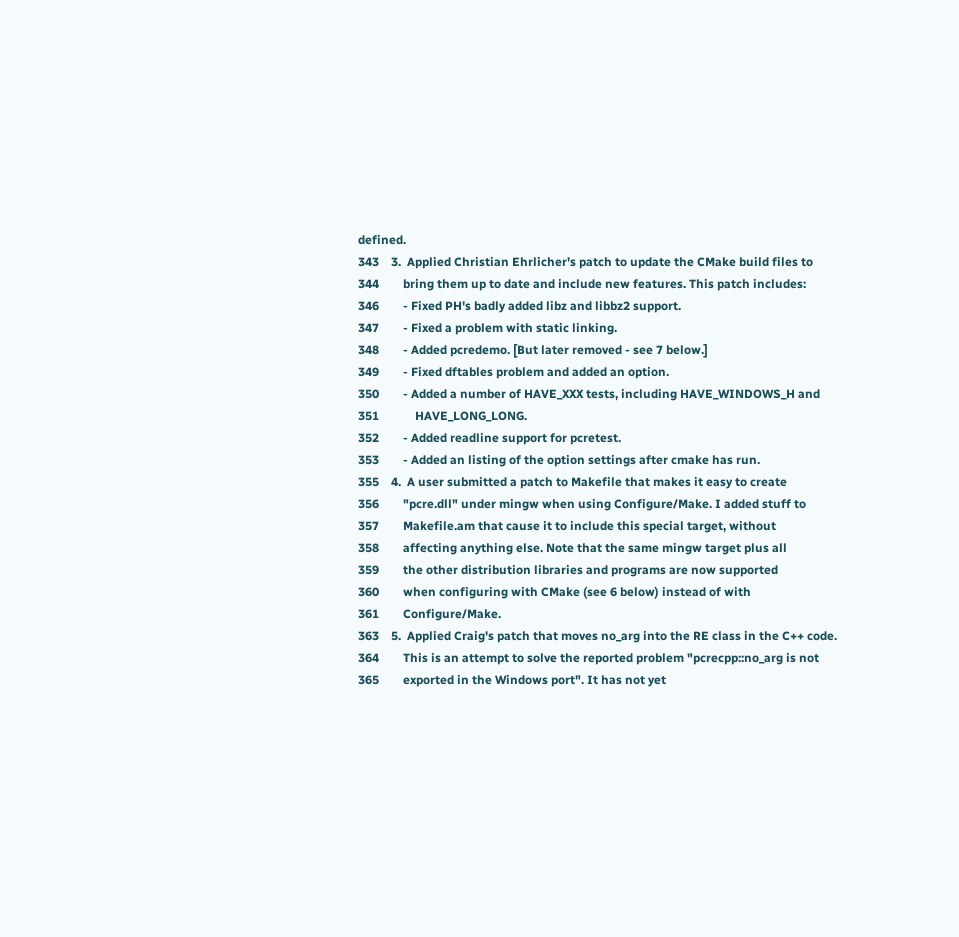defined.
343    3.  Applied Christian Ehrlicher's patch to update the CMake build files to
344        bring them up to date and include new features. This patch includes:
346        - Fixed PH's badly added libz and libbz2 support.
347        - Fixed a problem with static linking.
348        - Added pcredemo. [But later removed - see 7 below.]
349        - Fixed dftables problem and added an option.
350        - Added a number of HAVE_XXX tests, including HAVE_WINDOWS_H and
351            HAVE_LONG_LONG.
352        - Added readline support for pcretest.
353        - Added an listing of the option settings after cmake has run.
355    4.  A user submitted a patch to Makefile that makes it easy to create
356        "pcre.dll" under mingw when using Configure/Make. I added stuff to
357        Makefile.am that cause it to include this special target, without
358        affecting anything else. Note that the same mingw target plus all
359        the other distribution libraries and programs are now supported
360        when configuring with CMake (see 6 below) instead of with
361        Configure/Make.
363    5.  Applied Craig's patch that moves no_arg into the RE class in the C++ code.
364        This is an attempt to solve the reported problem "pcrecpp::no_arg is not
365        exported in the Windows port". It has not yet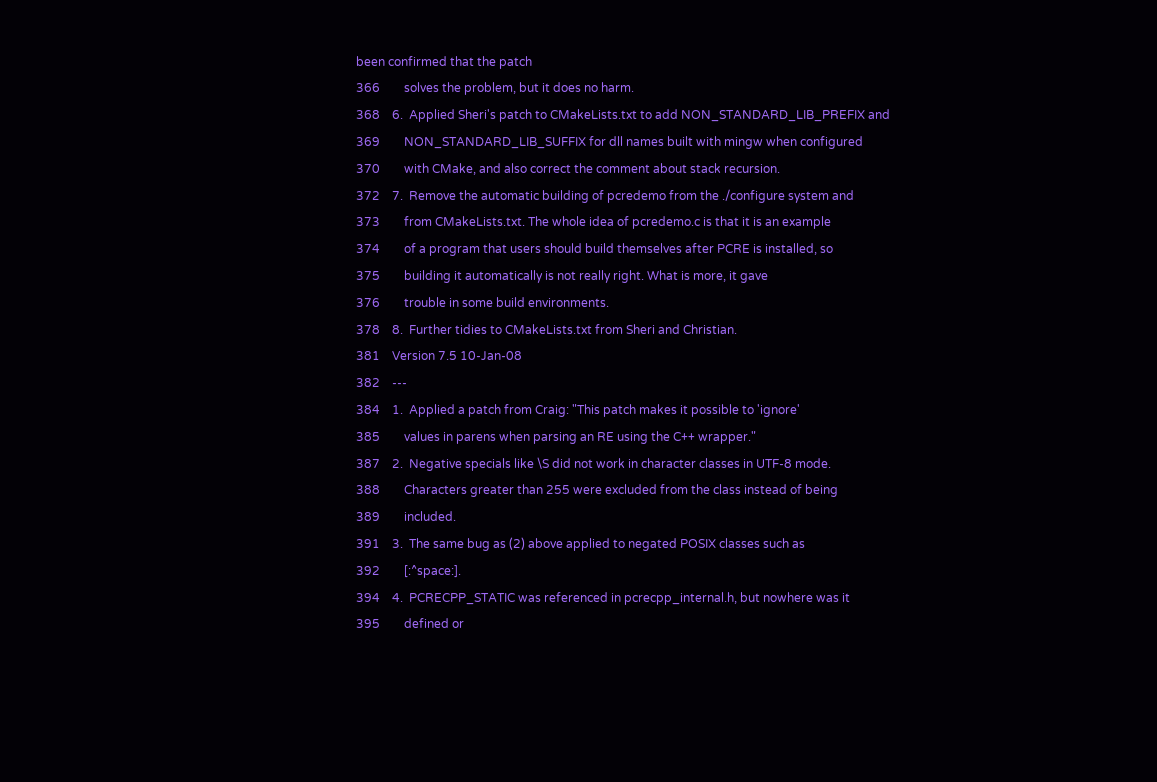been confirmed that the patch
366        solves the problem, but it does no harm.
368    6.  Applied Sheri's patch to CMakeLists.txt to add NON_STANDARD_LIB_PREFIX and
369        NON_STANDARD_LIB_SUFFIX for dll names built with mingw when configured
370        with CMake, and also correct the comment about stack recursion.
372    7.  Remove the automatic building of pcredemo from the ./configure system and
373        from CMakeLists.txt. The whole idea of pcredemo.c is that it is an example
374        of a program that users should build themselves after PCRE is installed, so
375        building it automatically is not really right. What is more, it gave
376        trouble in some build environments.
378    8.  Further tidies to CMakeLists.txt from Sheri and Christian.
381    Version 7.5 10-Jan-08
382    ---
384    1.  Applied a patch from Craig: "This patch makes it possible to 'ignore'
385        values in parens when parsing an RE using the C++ wrapper."
387    2.  Negative specials like \S did not work in character classes in UTF-8 mode.
388        Characters greater than 255 were excluded from the class instead of being
389        included.
391    3.  The same bug as (2) above applied to negated POSIX classes such as
392        [:^space:].
394    4.  PCRECPP_STATIC was referenced in pcrecpp_internal.h, but nowhere was it
395        defined or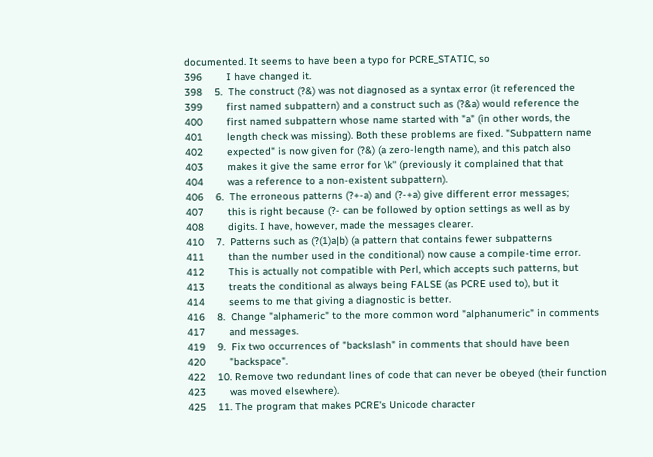documented. It seems to have been a typo for PCRE_STATIC, so
396        I have changed it.
398    5.  The construct (?&) was not diagnosed as a syntax error (it referenced the
399        first named subpattern) and a construct such as (?&a) would reference the
400        first named subpattern whose name started with "a" (in other words, the
401        length check was missing). Both these problems are fixed. "Subpattern name
402        expected" is now given for (?&) (a zero-length name), and this patch also
403        makes it give the same error for \k'' (previously it complained that that
404        was a reference to a non-existent subpattern).
406    6.  The erroneous patterns (?+-a) and (?-+a) give different error messages;
407        this is right because (?- can be followed by option settings as well as by
408        digits. I have, however, made the messages clearer.
410    7.  Patterns such as (?(1)a|b) (a pattern that contains fewer subpatterns
411        than the number used in the conditional) now cause a compile-time error.
412        This is actually not compatible with Perl, which accepts such patterns, but
413        treats the conditional as always being FALSE (as PCRE used to), but it
414        seems to me that giving a diagnostic is better.
416    8.  Change "alphameric" to the more common word "alphanumeric" in comments
417        and messages.
419    9.  Fix two occurrences of "backslash" in comments that should have been
420        "backspace".
422    10. Remove two redundant lines of code that can never be obeyed (their function
423        was moved elsewhere).
425    11. The program that makes PCRE's Unicode character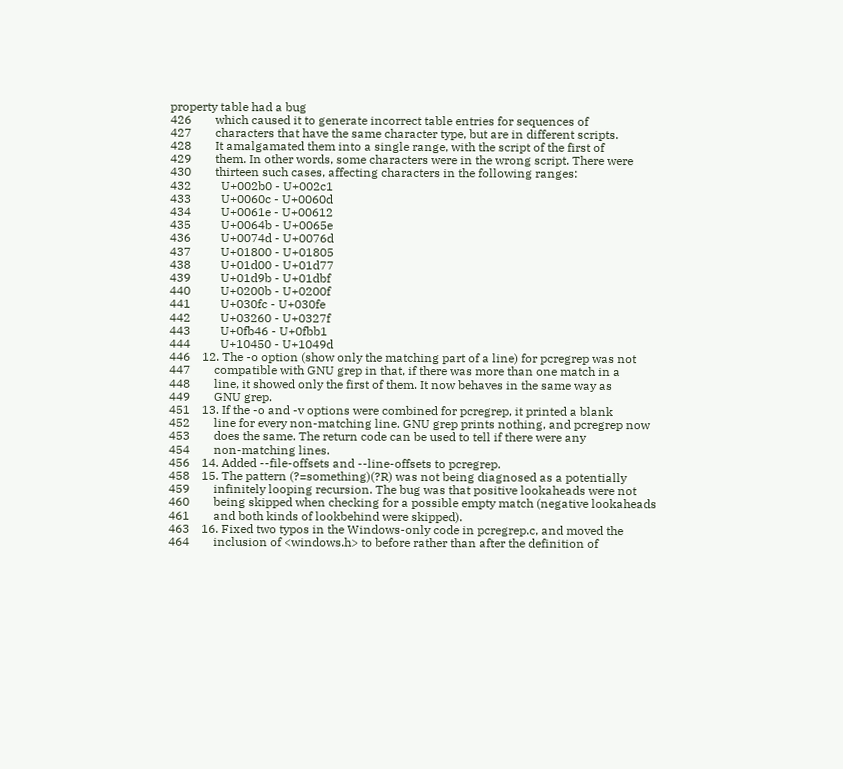property table had a bug
426        which caused it to generate incorrect table entries for sequences of
427        characters that have the same character type, but are in different scripts.
428        It amalgamated them into a single range, with the script of the first of
429        them. In other words, some characters were in the wrong script. There were
430        thirteen such cases, affecting characters in the following ranges:
432          U+002b0 - U+002c1
433          U+0060c - U+0060d
434          U+0061e - U+00612
435          U+0064b - U+0065e
436          U+0074d - U+0076d
437          U+01800 - U+01805
438          U+01d00 - U+01d77
439          U+01d9b - U+01dbf
440          U+0200b - U+0200f
441          U+030fc - U+030fe
442          U+03260 - U+0327f
443          U+0fb46 - U+0fbb1
444          U+10450 - U+1049d
446    12. The -o option (show only the matching part of a line) for pcregrep was not
447        compatible with GNU grep in that, if there was more than one match in a
448        line, it showed only the first of them. It now behaves in the same way as
449        GNU grep.
451    13. If the -o and -v options were combined for pcregrep, it printed a blank
452        line for every non-matching line. GNU grep prints nothing, and pcregrep now
453        does the same. The return code can be used to tell if there were any
454        non-matching lines.
456    14. Added --file-offsets and --line-offsets to pcregrep.
458    15. The pattern (?=something)(?R) was not being diagnosed as a potentially
459        infinitely looping recursion. The bug was that positive lookaheads were not
460        being skipped when checking for a possible empty match (negative lookaheads
461        and both kinds of lookbehind were skipped).
463    16. Fixed two typos in the Windows-only code in pcregrep.c, and moved the
464        inclusion of <windows.h> to before rather than after the definition of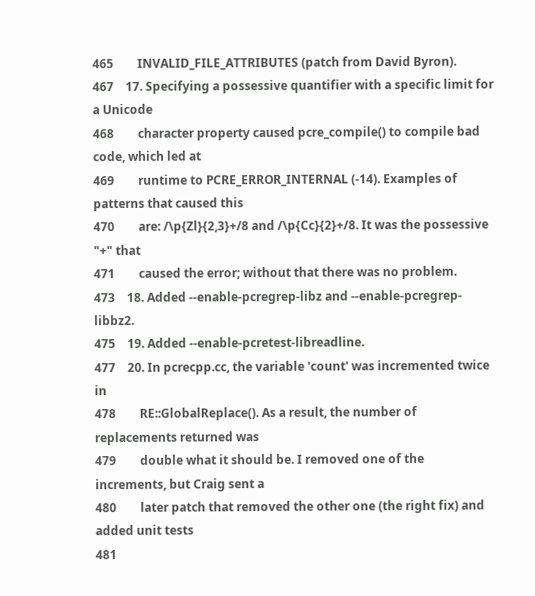465        INVALID_FILE_ATTRIBUTES (patch from David Byron).
467    17. Specifying a possessive quantifier with a specific limit for a Unicode
468        character property caused pcre_compile() to compile bad code, which led at
469        runtime to PCRE_ERROR_INTERNAL (-14). Examples of patterns that caused this
470        are: /\p{Zl}{2,3}+/8 and /\p{Cc}{2}+/8. It was the possessive "+" that
471        caused the error; without that there was no problem.
473    18. Added --enable-pcregrep-libz and --enable-pcregrep-libbz2.
475    19. Added --enable-pcretest-libreadline.
477    20. In pcrecpp.cc, the variable 'count' was incremented twice in
478        RE::GlobalReplace(). As a result, the number of replacements returned was
479        double what it should be. I removed one of the increments, but Craig sent a
480        later patch that removed the other one (the right fix) and added unit tests
481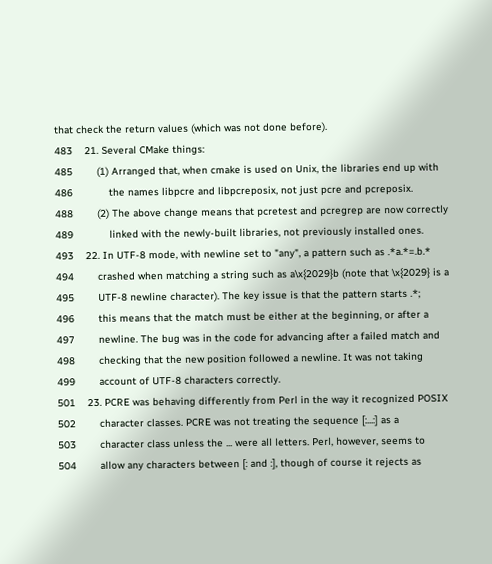that check the return values (which was not done before).
483    21. Several CMake things:
485        (1) Arranged that, when cmake is used on Unix, the libraries end up with
486            the names libpcre and libpcreposix, not just pcre and pcreposix.
488        (2) The above change means that pcretest and pcregrep are now correctly
489            linked with the newly-built libraries, not previously installed ones.
493    22. In UTF-8 mode, with newline set to "any", a pattern such as .*a.*=.b.*
494        crashed when matching a string such as a\x{2029}b (note that \x{2029} is a
495        UTF-8 newline character). The key issue is that the pattern starts .*;
496        this means that the match must be either at the beginning, or after a
497        newline. The bug was in the code for advancing after a failed match and
498        checking that the new position followed a newline. It was not taking
499        account of UTF-8 characters correctly.
501    23. PCRE was behaving differently from Perl in the way it recognized POSIX
502        character classes. PCRE was not treating the sequence [:...:] as a
503        character class unless the ... were all letters. Perl, however, seems to
504        allow any characters between [: and :], though of course it rejects as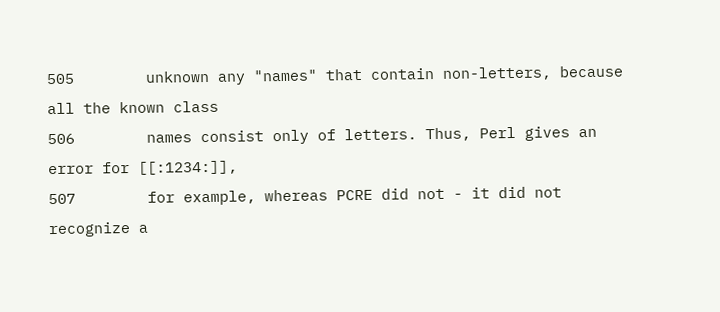505        unknown any "names" that contain non-letters, because all the known class
506        names consist only of letters. Thus, Perl gives an error for [[:1234:]],
507        for example, whereas PCRE did not - it did not recognize a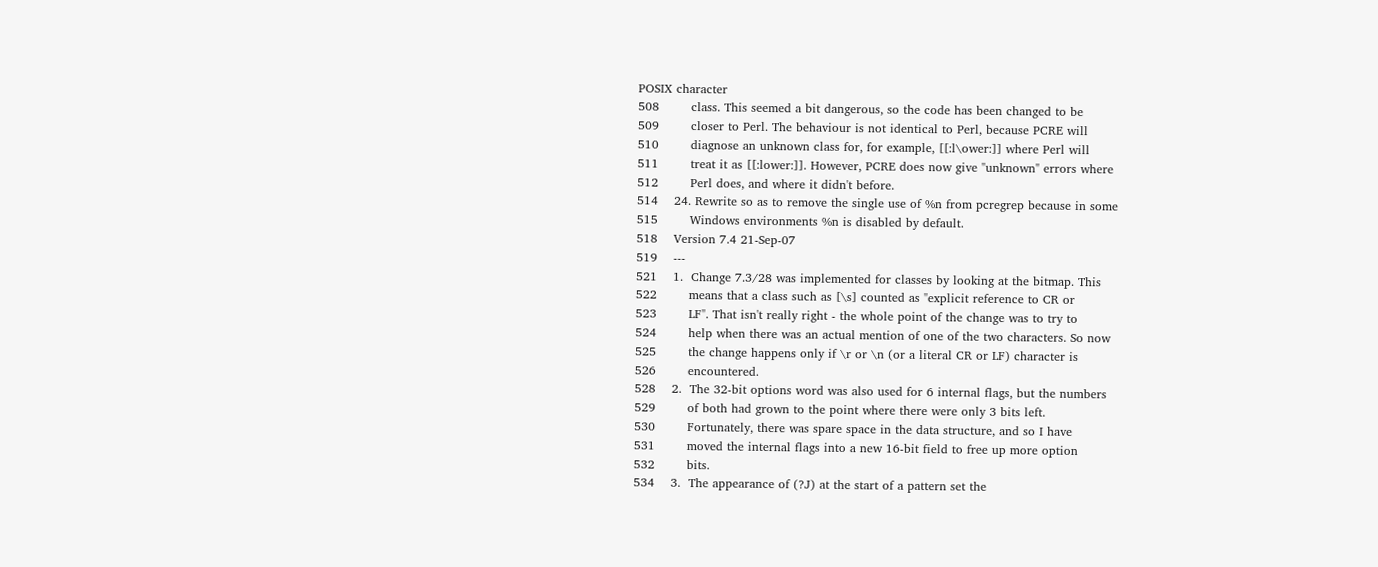POSIX character
508        class. This seemed a bit dangerous, so the code has been changed to be
509        closer to Perl. The behaviour is not identical to Perl, because PCRE will
510        diagnose an unknown class for, for example, [[:l\ower:]] where Perl will
511        treat it as [[:lower:]]. However, PCRE does now give "unknown" errors where
512        Perl does, and where it didn't before.
514    24. Rewrite so as to remove the single use of %n from pcregrep because in some
515        Windows environments %n is disabled by default.
518    Version 7.4 21-Sep-07
519    ---
521    1.  Change 7.3/28 was implemented for classes by looking at the bitmap. This
522        means that a class such as [\s] counted as "explicit reference to CR or
523        LF". That isn't really right - the whole point of the change was to try to
524        help when there was an actual mention of one of the two characters. So now
525        the change happens only if \r or \n (or a literal CR or LF) character is
526        encountered.
528    2.  The 32-bit options word was also used for 6 internal flags, but the numbers
529        of both had grown to the point where there were only 3 bits left.
530        Fortunately, there was spare space in the data structure, and so I have
531        moved the internal flags into a new 16-bit field to free up more option
532        bits.
534    3.  The appearance of (?J) at the start of a pattern set the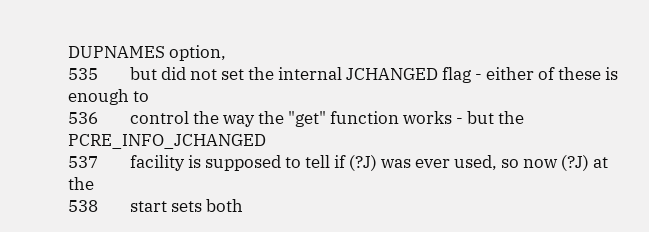DUPNAMES option,
535        but did not set the internal JCHANGED flag - either of these is enough to
536        control the way the "get" function works - but the PCRE_INFO_JCHANGED
537        facility is supposed to tell if (?J) was ever used, so now (?J) at the
538        start sets both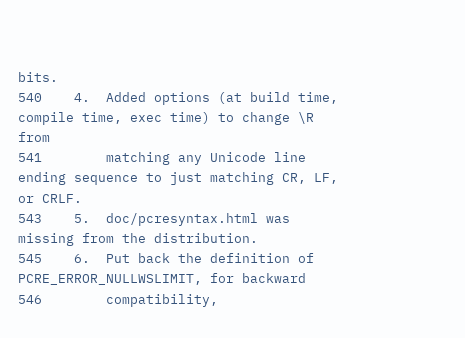bits.
540    4.  Added options (at build time, compile time, exec time) to change \R from
541        matching any Unicode line ending sequence to just matching CR, LF, or CRLF.
543    5.  doc/pcresyntax.html was missing from the distribution.
545    6.  Put back the definition of PCRE_ERROR_NULLWSLIMIT, for backward
546        compatibility,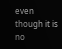even though it is no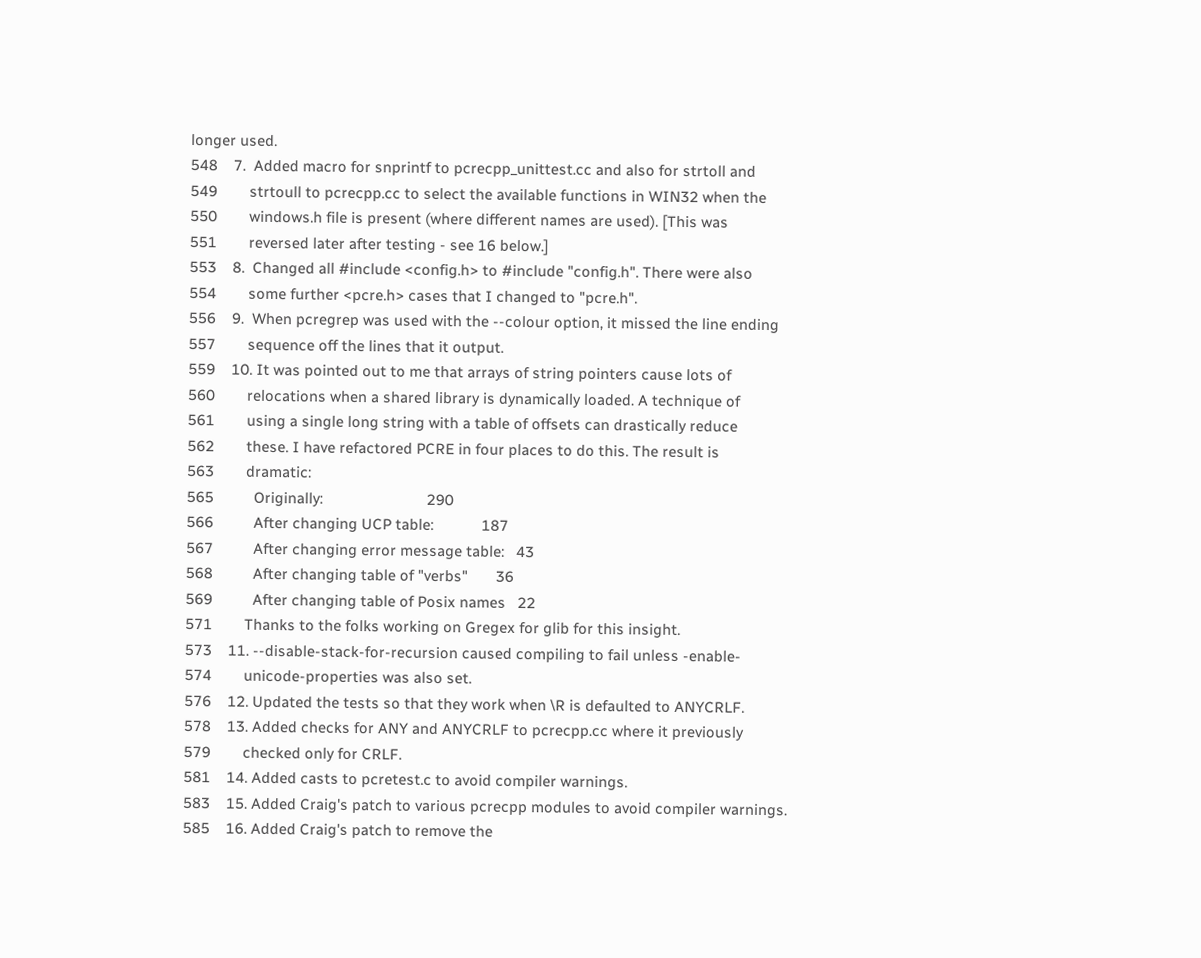longer used.
548    7.  Added macro for snprintf to pcrecpp_unittest.cc and also for strtoll and
549        strtoull to pcrecpp.cc to select the available functions in WIN32 when the
550        windows.h file is present (where different names are used). [This was
551        reversed later after testing - see 16 below.]
553    8.  Changed all #include <config.h> to #include "config.h". There were also
554        some further <pcre.h> cases that I changed to "pcre.h".
556    9.  When pcregrep was used with the --colour option, it missed the line ending
557        sequence off the lines that it output.
559    10. It was pointed out to me that arrays of string pointers cause lots of
560        relocations when a shared library is dynamically loaded. A technique of
561        using a single long string with a table of offsets can drastically reduce
562        these. I have refactored PCRE in four places to do this. The result is
563        dramatic:
565          Originally:                          290
566          After changing UCP table:            187
567          After changing error message table:   43
568          After changing table of "verbs"       36
569          After changing table of Posix names   22
571        Thanks to the folks working on Gregex for glib for this insight.
573    11. --disable-stack-for-recursion caused compiling to fail unless -enable-
574        unicode-properties was also set.
576    12. Updated the tests so that they work when \R is defaulted to ANYCRLF.
578    13. Added checks for ANY and ANYCRLF to pcrecpp.cc where it previously
579        checked only for CRLF.
581    14. Added casts to pcretest.c to avoid compiler warnings.
583    15. Added Craig's patch to various pcrecpp modules to avoid compiler warnings.
585    16. Added Craig's patch to remove the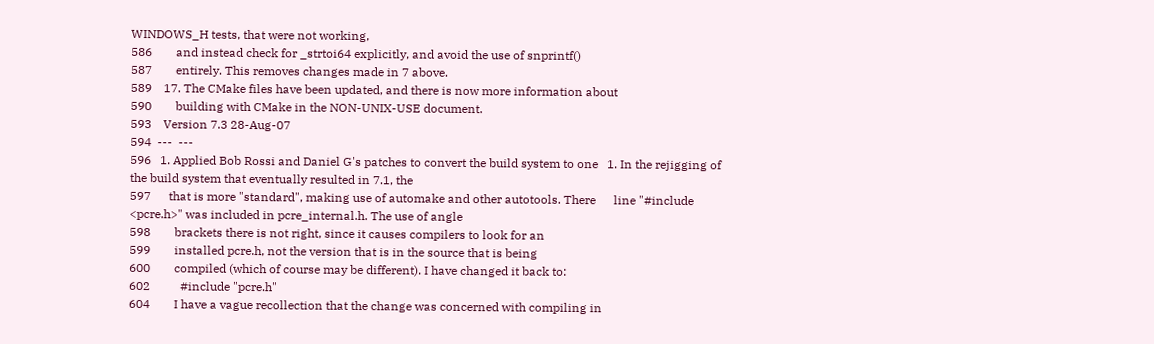WINDOWS_H tests, that were not working,
586        and instead check for _strtoi64 explicitly, and avoid the use of snprintf()
587        entirely. This removes changes made in 7 above.
589    17. The CMake files have been updated, and there is now more information about
590        building with CMake in the NON-UNIX-USE document.
593    Version 7.3 28-Aug-07
594  ---  ---
596   1. Applied Bob Rossi and Daniel G's patches to convert the build system to one   1. In the rejigging of the build system that eventually resulted in 7.1, the
597      that is more "standard", making use of automake and other autotools. There      line "#include <pcre.h>" was included in pcre_internal.h. The use of angle
598        brackets there is not right, since it causes compilers to look for an
599        installed pcre.h, not the version that is in the source that is being
600        compiled (which of course may be different). I have changed it back to:
602          #include "pcre.h"
604        I have a vague recollection that the change was concerned with compiling in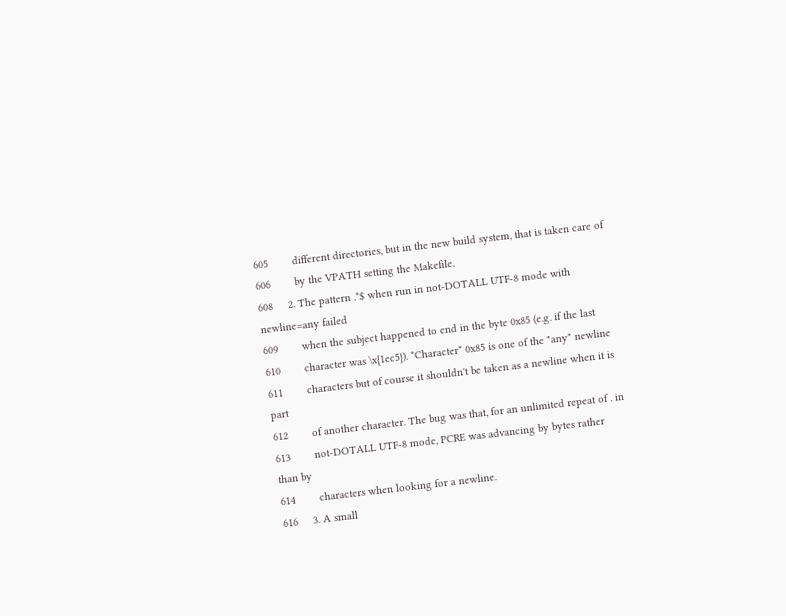605        different directories, but in the new build system, that is taken care of
606        by the VPATH setting the Makefile.
608     2. The pattern .*$ when run in not-DOTALL UTF-8 mode with newline=any failed
609        when the subject happened to end in the byte 0x85 (e.g. if the last
610        character was \x{1ec5}). *Character* 0x85 is one of the "any" newline
611        characters but of course it shouldn't be taken as a newline when it is part
612        of another character. The bug was that, for an unlimited repeat of . in
613        not-DOTALL UTF-8 mode, PCRE was advancing by bytes rather than by
614        characters when looking for a newline.
616     3. A small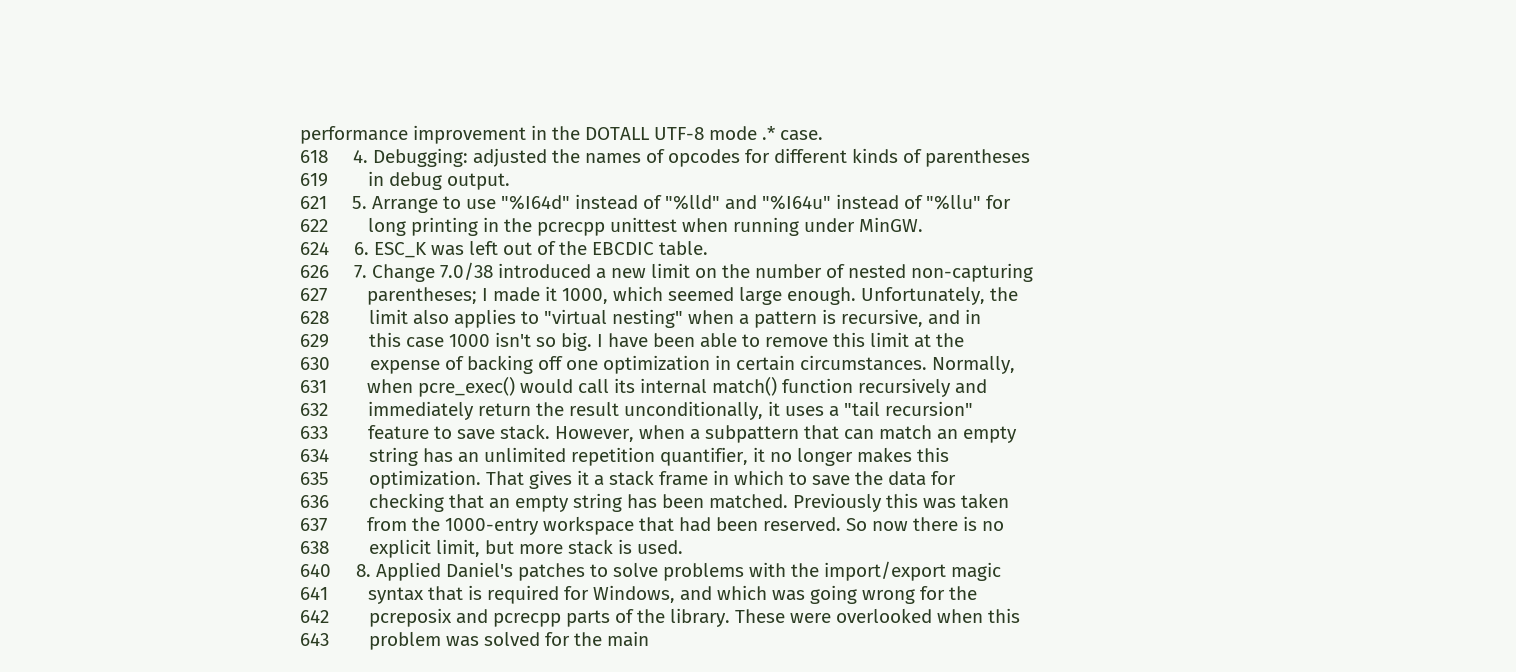performance improvement in the DOTALL UTF-8 mode .* case.
618     4. Debugging: adjusted the names of opcodes for different kinds of parentheses
619        in debug output.
621     5. Arrange to use "%I64d" instead of "%lld" and "%I64u" instead of "%llu" for
622        long printing in the pcrecpp unittest when running under MinGW.
624     6. ESC_K was left out of the EBCDIC table.
626     7. Change 7.0/38 introduced a new limit on the number of nested non-capturing
627        parentheses; I made it 1000, which seemed large enough. Unfortunately, the
628        limit also applies to "virtual nesting" when a pattern is recursive, and in
629        this case 1000 isn't so big. I have been able to remove this limit at the
630        expense of backing off one optimization in certain circumstances. Normally,
631        when pcre_exec() would call its internal match() function recursively and
632        immediately return the result unconditionally, it uses a "tail recursion"
633        feature to save stack. However, when a subpattern that can match an empty
634        string has an unlimited repetition quantifier, it no longer makes this
635        optimization. That gives it a stack frame in which to save the data for
636        checking that an empty string has been matched. Previously this was taken
637        from the 1000-entry workspace that had been reserved. So now there is no
638        explicit limit, but more stack is used.
640     8. Applied Daniel's patches to solve problems with the import/export magic
641        syntax that is required for Windows, and which was going wrong for the
642        pcreposix and pcrecpp parts of the library. These were overlooked when this
643        problem was solved for the main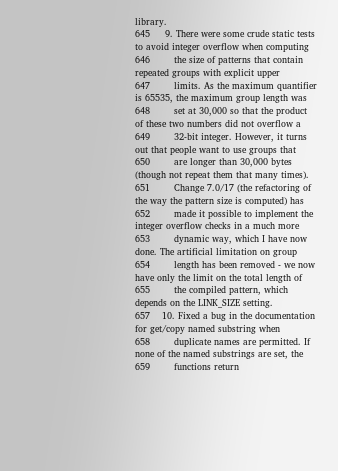library.
645     9. There were some crude static tests to avoid integer overflow when computing
646        the size of patterns that contain repeated groups with explicit upper
647        limits. As the maximum quantifier is 65535, the maximum group length was
648        set at 30,000 so that the product of these two numbers did not overflow a
649        32-bit integer. However, it turns out that people want to use groups that
650        are longer than 30,000 bytes (though not repeat them that many times).
651        Change 7.0/17 (the refactoring of the way the pattern size is computed) has
652        made it possible to implement the integer overflow checks in a much more
653        dynamic way, which I have now done. The artificial limitation on group
654        length has been removed - we now have only the limit on the total length of
655        the compiled pattern, which depends on the LINK_SIZE setting.
657    10. Fixed a bug in the documentation for get/copy named substring when
658        duplicate names are permitted. If none of the named substrings are set, the
659        functions return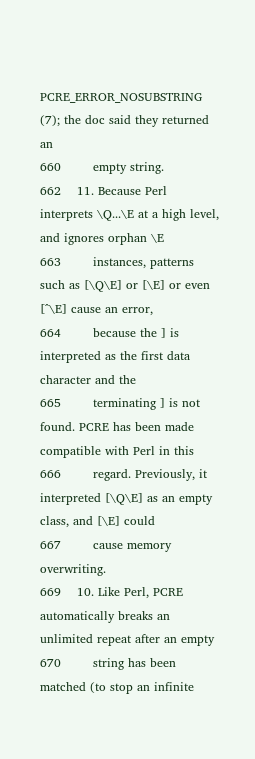PCRE_ERROR_NOSUBSTRING (7); the doc said they returned an
660        empty string.
662    11. Because Perl interprets \Q...\E at a high level, and ignores orphan \E
663        instances, patterns such as [\Q\E] or [\E] or even [^\E] cause an error,
664        because the ] is interpreted as the first data character and the
665        terminating ] is not found. PCRE has been made compatible with Perl in this
666        regard. Previously, it interpreted [\Q\E] as an empty class, and [\E] could
667        cause memory overwriting.
669    10. Like Perl, PCRE automatically breaks an unlimited repeat after an empty
670        string has been matched (to stop an infinite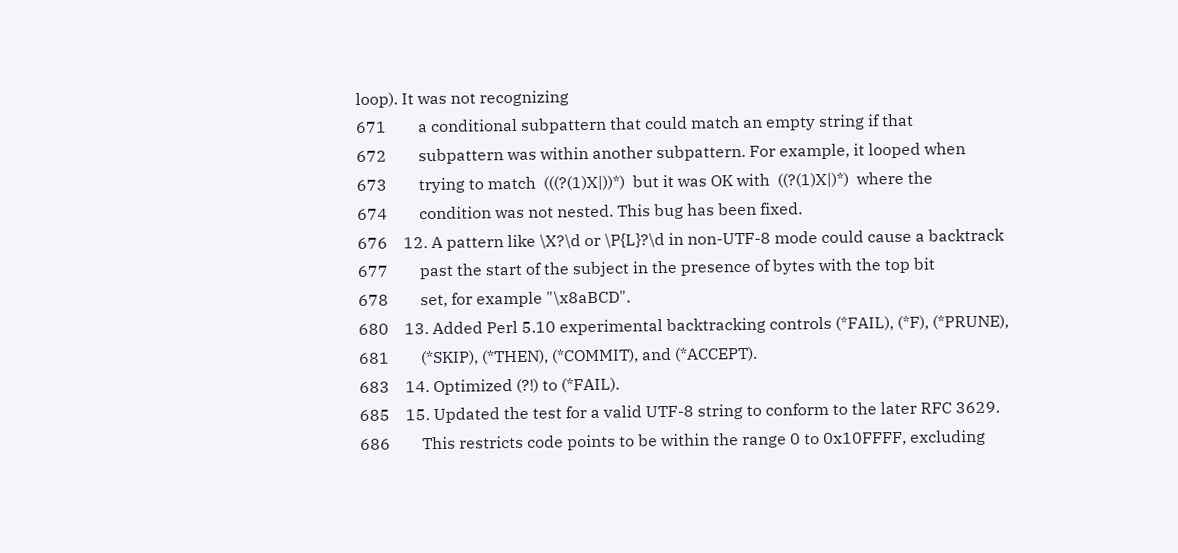loop). It was not recognizing
671        a conditional subpattern that could match an empty string if that
672        subpattern was within another subpattern. For example, it looped when
673        trying to match  (((?(1)X|))*)  but it was OK with  ((?(1)X|)*)  where the
674        condition was not nested. This bug has been fixed.
676    12. A pattern like \X?\d or \P{L}?\d in non-UTF-8 mode could cause a backtrack
677        past the start of the subject in the presence of bytes with the top bit
678        set, for example "\x8aBCD".
680    13. Added Perl 5.10 experimental backtracking controls (*FAIL), (*F), (*PRUNE),
681        (*SKIP), (*THEN), (*COMMIT), and (*ACCEPT).
683    14. Optimized (?!) to (*FAIL).
685    15. Updated the test for a valid UTF-8 string to conform to the later RFC 3629.
686        This restricts code points to be within the range 0 to 0x10FFFF, excluding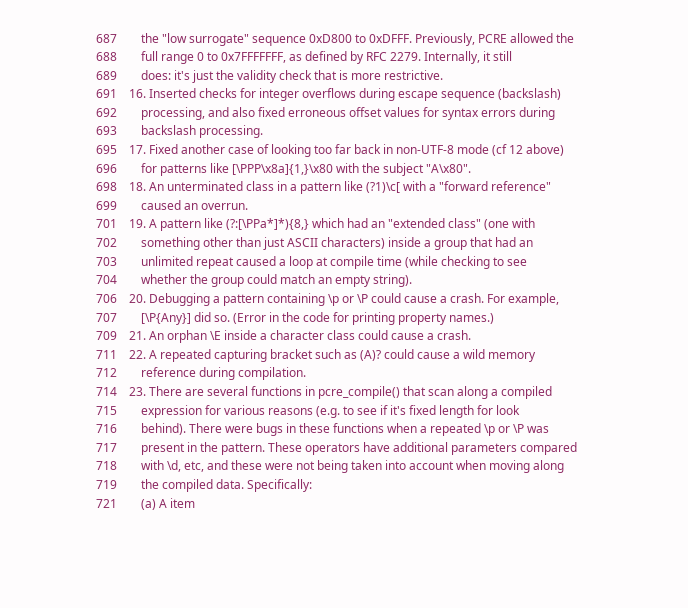687        the "low surrogate" sequence 0xD800 to 0xDFFF. Previously, PCRE allowed the
688        full range 0 to 0x7FFFFFFF, as defined by RFC 2279. Internally, it still
689        does: it's just the validity check that is more restrictive.
691    16. Inserted checks for integer overflows during escape sequence (backslash)
692        processing, and also fixed erroneous offset values for syntax errors during
693        backslash processing.
695    17. Fixed another case of looking too far back in non-UTF-8 mode (cf 12 above)
696        for patterns like [\PPP\x8a]{1,}\x80 with the subject "A\x80".
698    18. An unterminated class in a pattern like (?1)\c[ with a "forward reference"
699        caused an overrun.
701    19. A pattern like (?:[\PPa*]*){8,} which had an "extended class" (one with
702        something other than just ASCII characters) inside a group that had an
703        unlimited repeat caused a loop at compile time (while checking to see
704        whether the group could match an empty string).
706    20. Debugging a pattern containing \p or \P could cause a crash. For example,
707        [\P{Any}] did so. (Error in the code for printing property names.)
709    21. An orphan \E inside a character class could cause a crash.
711    22. A repeated capturing bracket such as (A)? could cause a wild memory
712        reference during compilation.
714    23. There are several functions in pcre_compile() that scan along a compiled
715        expression for various reasons (e.g. to see if it's fixed length for look
716        behind). There were bugs in these functions when a repeated \p or \P was
717        present in the pattern. These operators have additional parameters compared
718        with \d, etc, and these were not being taken into account when moving along
719        the compiled data. Specifically:
721        (a) A item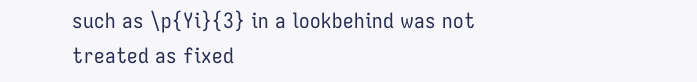such as \p{Yi}{3} in a lookbehind was not treated as fixed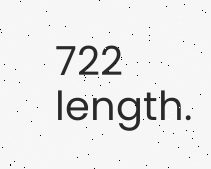722            length.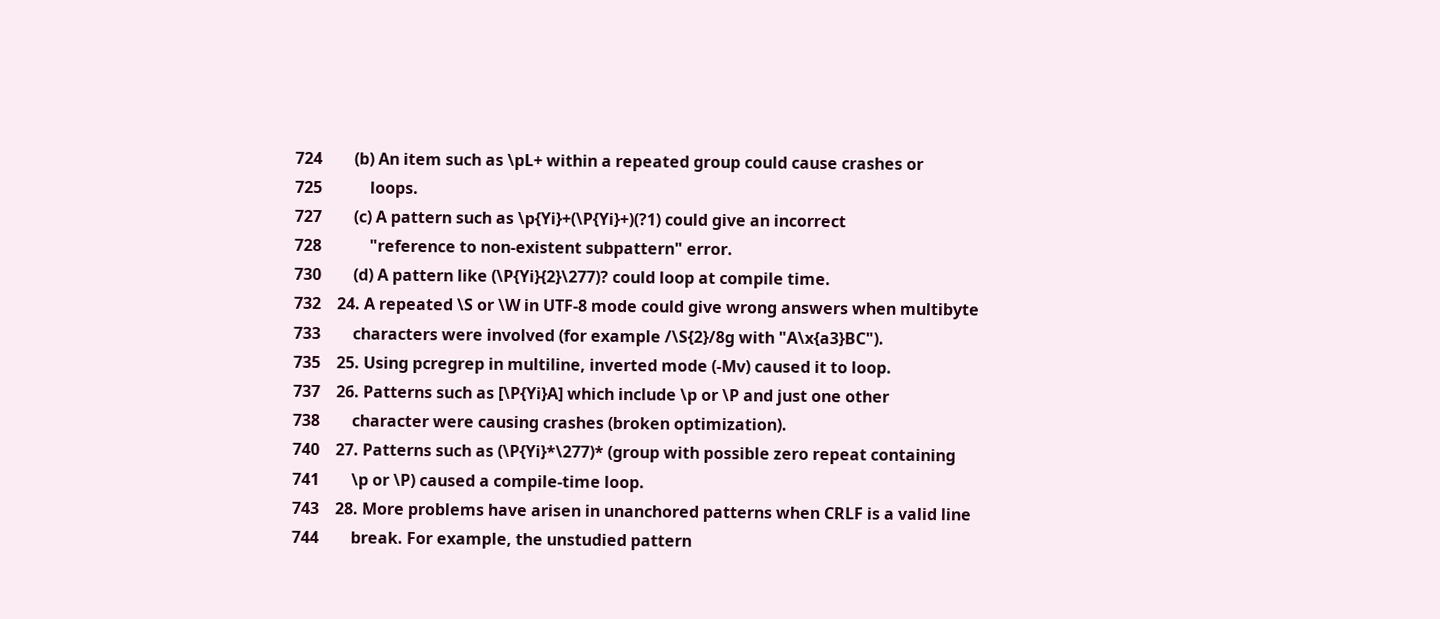724        (b) An item such as \pL+ within a repeated group could cause crashes or
725            loops.
727        (c) A pattern such as \p{Yi}+(\P{Yi}+)(?1) could give an incorrect
728            "reference to non-existent subpattern" error.
730        (d) A pattern like (\P{Yi}{2}\277)? could loop at compile time.
732    24. A repeated \S or \W in UTF-8 mode could give wrong answers when multibyte
733        characters were involved (for example /\S{2}/8g with "A\x{a3}BC").
735    25. Using pcregrep in multiline, inverted mode (-Mv) caused it to loop.
737    26. Patterns such as [\P{Yi}A] which include \p or \P and just one other
738        character were causing crashes (broken optimization).
740    27. Patterns such as (\P{Yi}*\277)* (group with possible zero repeat containing
741        \p or \P) caused a compile-time loop.
743    28. More problems have arisen in unanchored patterns when CRLF is a valid line
744        break. For example, the unstudied pattern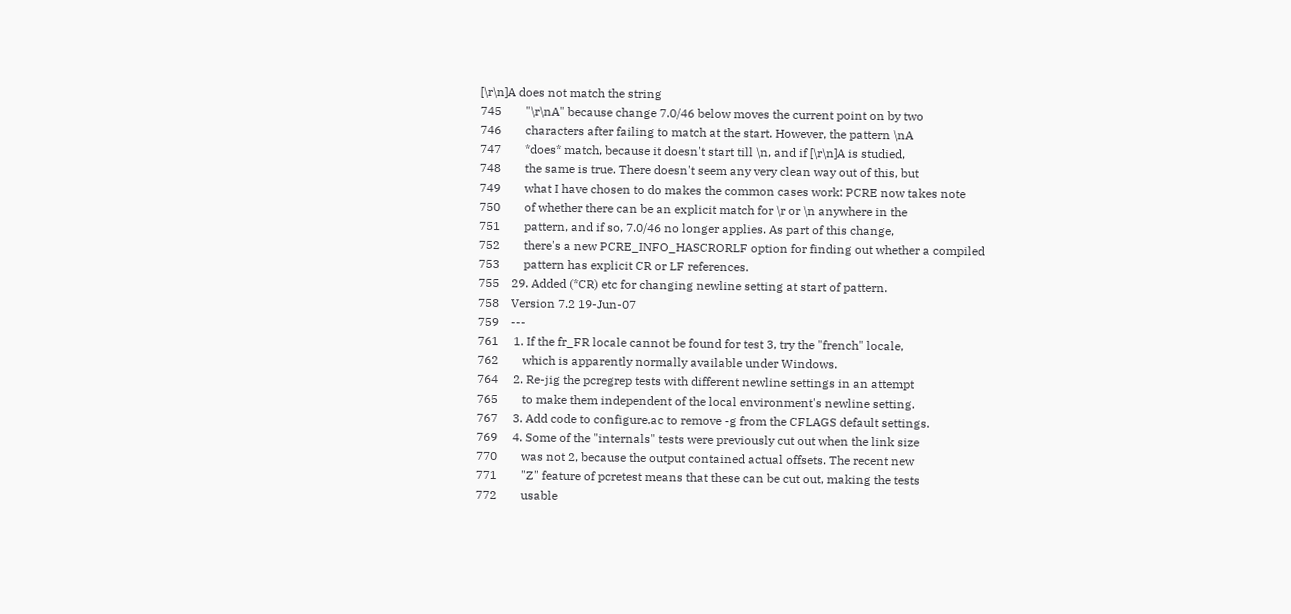[\r\n]A does not match the string
745        "\r\nA" because change 7.0/46 below moves the current point on by two
746        characters after failing to match at the start. However, the pattern \nA
747        *does* match, because it doesn't start till \n, and if [\r\n]A is studied,
748        the same is true. There doesn't seem any very clean way out of this, but
749        what I have chosen to do makes the common cases work: PCRE now takes note
750        of whether there can be an explicit match for \r or \n anywhere in the
751        pattern, and if so, 7.0/46 no longer applies. As part of this change,
752        there's a new PCRE_INFO_HASCRORLF option for finding out whether a compiled
753        pattern has explicit CR or LF references.
755    29. Added (*CR) etc for changing newline setting at start of pattern.
758    Version 7.2 19-Jun-07
759    ---
761     1. If the fr_FR locale cannot be found for test 3, try the "french" locale,
762        which is apparently normally available under Windows.
764     2. Re-jig the pcregrep tests with different newline settings in an attempt
765        to make them independent of the local environment's newline setting.
767     3. Add code to configure.ac to remove -g from the CFLAGS default settings.
769     4. Some of the "internals" tests were previously cut out when the link size
770        was not 2, because the output contained actual offsets. The recent new
771        "Z" feature of pcretest means that these can be cut out, making the tests
772        usable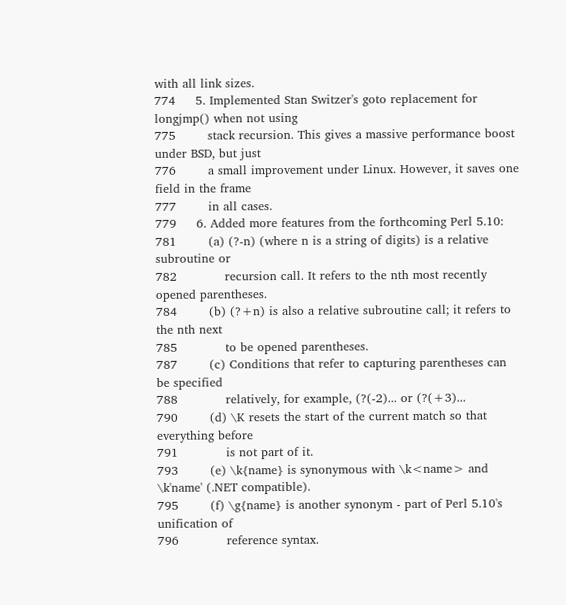with all link sizes.
774     5. Implemented Stan Switzer's goto replacement for longjmp() when not using
775        stack recursion. This gives a massive performance boost under BSD, but just
776        a small improvement under Linux. However, it saves one field in the frame
777        in all cases.
779     6. Added more features from the forthcoming Perl 5.10:
781        (a) (?-n) (where n is a string of digits) is a relative subroutine or
782            recursion call. It refers to the nth most recently opened parentheses.
784        (b) (?+n) is also a relative subroutine call; it refers to the nth next
785            to be opened parentheses.
787        (c) Conditions that refer to capturing parentheses can be specified
788            relatively, for example, (?(-2)... or (?(+3)...
790        (d) \K resets the start of the current match so that everything before
791            is not part of it.
793        (e) \k{name} is synonymous with \k<name> and \k'name' (.NET compatible).
795        (f) \g{name} is another synonym - part of Perl 5.10's unification of
796            reference syntax.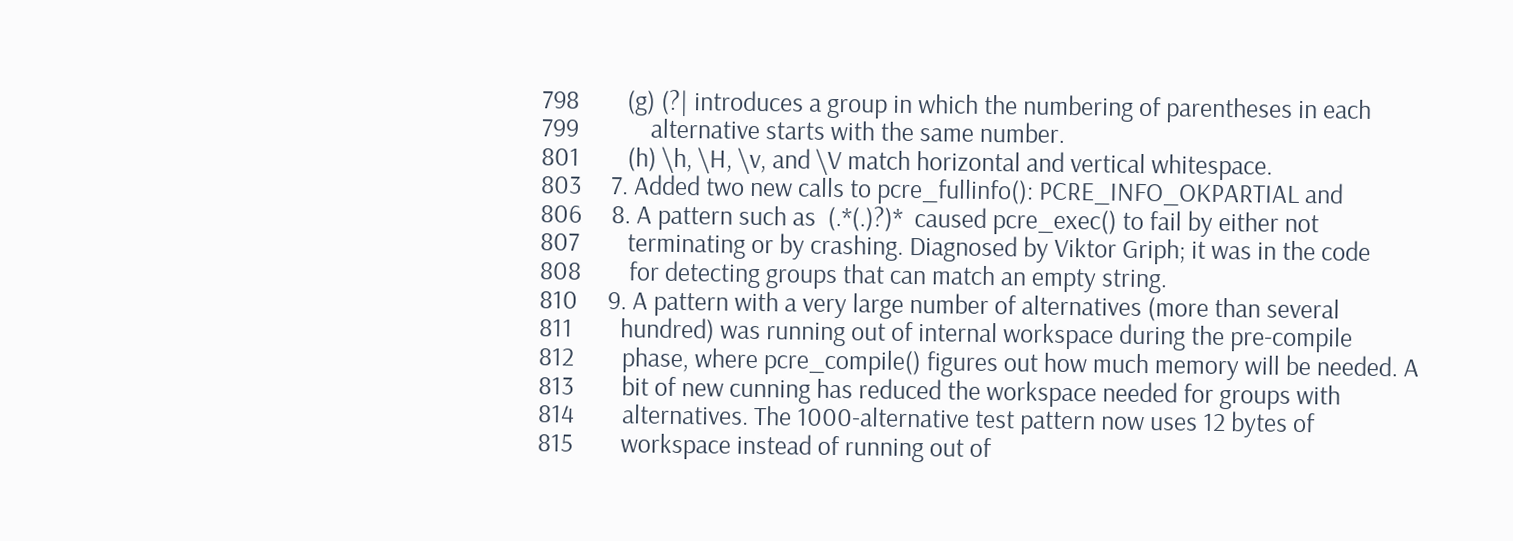798        (g) (?| introduces a group in which the numbering of parentheses in each
799            alternative starts with the same number.
801        (h) \h, \H, \v, and \V match horizontal and vertical whitespace.
803     7. Added two new calls to pcre_fullinfo(): PCRE_INFO_OKPARTIAL and
806     8. A pattern such as  (.*(.)?)*  caused pcre_exec() to fail by either not
807        terminating or by crashing. Diagnosed by Viktor Griph; it was in the code
808        for detecting groups that can match an empty string.
810     9. A pattern with a very large number of alternatives (more than several
811        hundred) was running out of internal workspace during the pre-compile
812        phase, where pcre_compile() figures out how much memory will be needed. A
813        bit of new cunning has reduced the workspace needed for groups with
814        alternatives. The 1000-alternative test pattern now uses 12 bytes of
815        workspace instead of running out of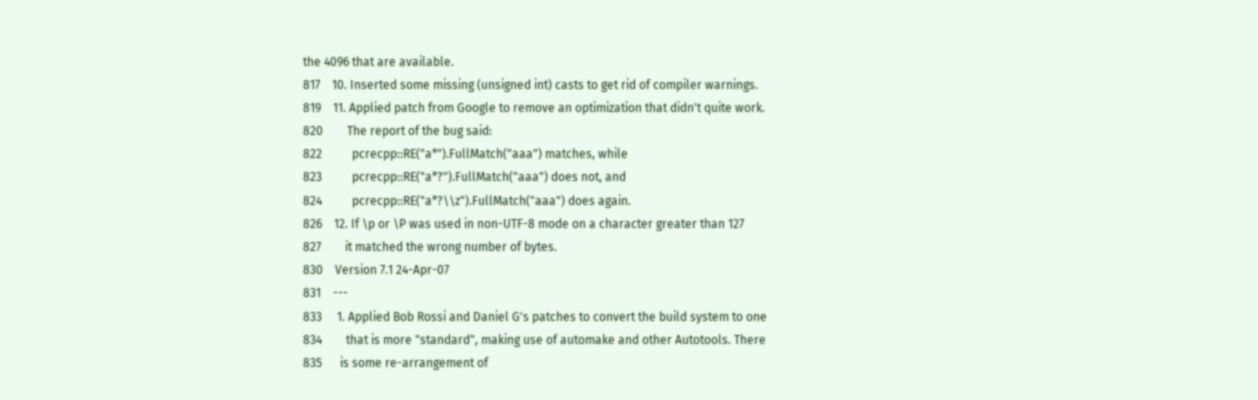the 4096 that are available.
817    10. Inserted some missing (unsigned int) casts to get rid of compiler warnings.
819    11. Applied patch from Google to remove an optimization that didn't quite work.
820        The report of the bug said:
822          pcrecpp::RE("a*").FullMatch("aaa") matches, while
823          pcrecpp::RE("a*?").FullMatch("aaa") does not, and
824          pcrecpp::RE("a*?\\z").FullMatch("aaa") does again.
826    12. If \p or \P was used in non-UTF-8 mode on a character greater than 127
827        it matched the wrong number of bytes.
830    Version 7.1 24-Apr-07
831    ---
833     1. Applied Bob Rossi and Daniel G's patches to convert the build system to one
834        that is more "standard", making use of automake and other Autotools. There
835      is some re-arrangement of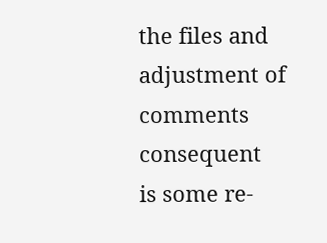the files and adjustment of comments consequent      is some re-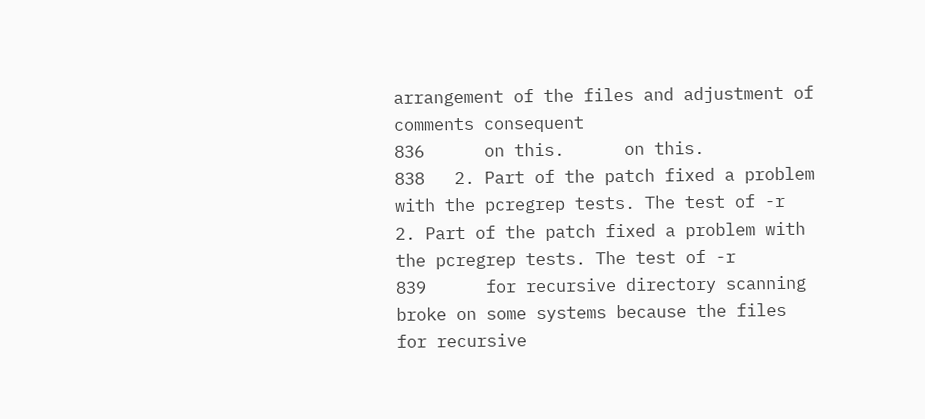arrangement of the files and adjustment of comments consequent
836      on this.      on this.
838   2. Part of the patch fixed a problem with the pcregrep tests. The test of -r   2. Part of the patch fixed a problem with the pcregrep tests. The test of -r
839      for recursive directory scanning broke on some systems because the files      for recursive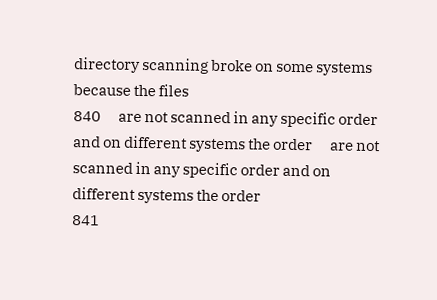directory scanning broke on some systems because the files
840      are not scanned in any specific order and on different systems the order      are not scanned in any specific order and on different systems the order
841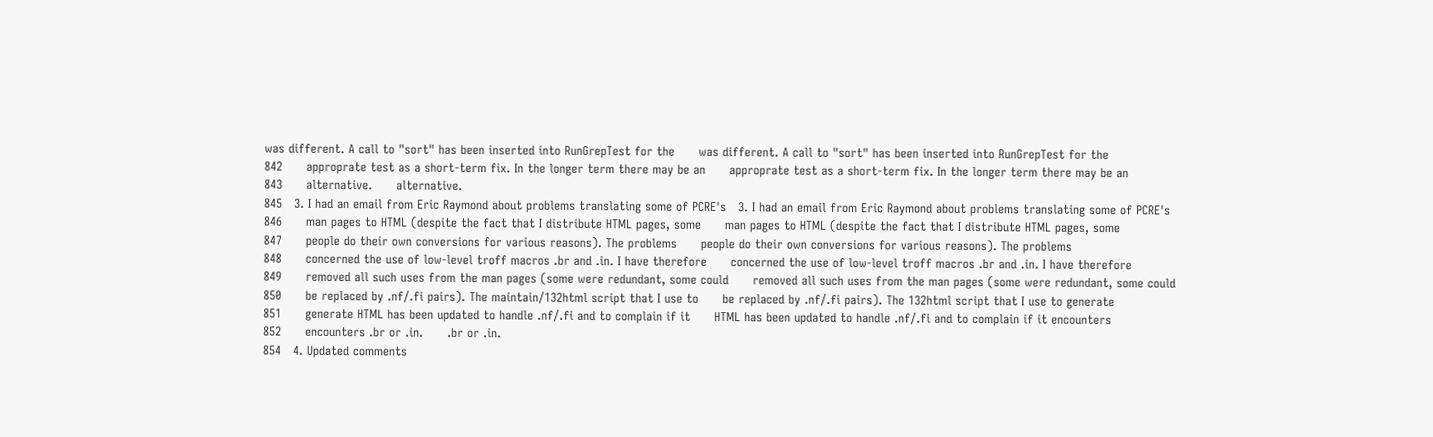was different. A call to "sort" has been inserted into RunGrepTest for the      was different. A call to "sort" has been inserted into RunGrepTest for the
842      approprate test as a short-term fix. In the longer term there may be an      approprate test as a short-term fix. In the longer term there may be an
843      alternative.      alternative.
845   3. I had an email from Eric Raymond about problems translating some of PCRE's   3. I had an email from Eric Raymond about problems translating some of PCRE's
846      man pages to HTML (despite the fact that I distribute HTML pages, some      man pages to HTML (despite the fact that I distribute HTML pages, some
847      people do their own conversions for various reasons). The problems      people do their own conversions for various reasons). The problems
848      concerned the use of low-level troff macros .br and .in. I have therefore      concerned the use of low-level troff macros .br and .in. I have therefore
849      removed all such uses from the man pages (some were redundant, some could      removed all such uses from the man pages (some were redundant, some could
850      be replaced by .nf/.fi pairs). The maintain/132html script that I use to      be replaced by .nf/.fi pairs). The 132html script that I use to generate
851      generate HTML has been updated to handle .nf/.fi and to complain if it      HTML has been updated to handle .nf/.fi and to complain if it encounters
852      encounters .br or .in.      .br or .in.
854   4. Updated comments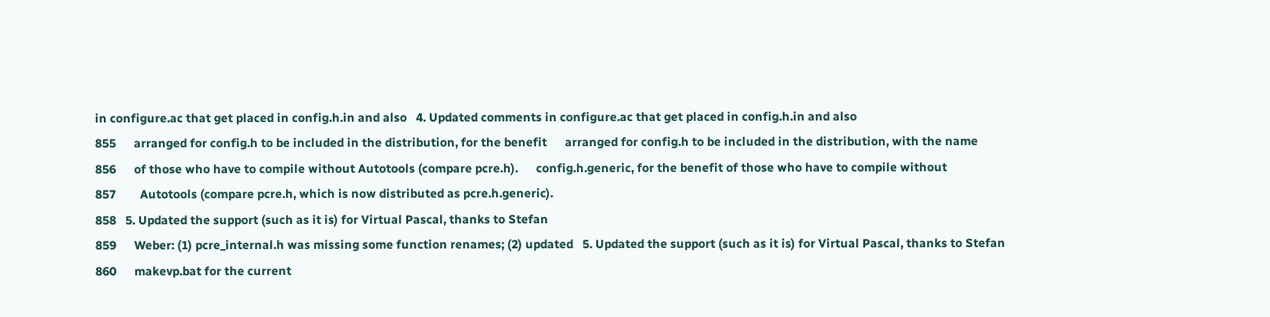in configure.ac that get placed in config.h.in and also   4. Updated comments in configure.ac that get placed in config.h.in and also
855      arranged for config.h to be included in the distribution, for the benefit      arranged for config.h to be included in the distribution, with the name
856      of those who have to compile without Autotools (compare pcre.h).      config.h.generic, for the benefit of those who have to compile without
857        Autotools (compare pcre.h, which is now distributed as pcre.h.generic).
858   5. Updated the support (such as it is) for Virtual Pascal, thanks to Stefan
859      Weber: (1) pcre_internal.h was missing some function renames; (2) updated   5. Updated the support (such as it is) for Virtual Pascal, thanks to Stefan
860      makevp.bat for the current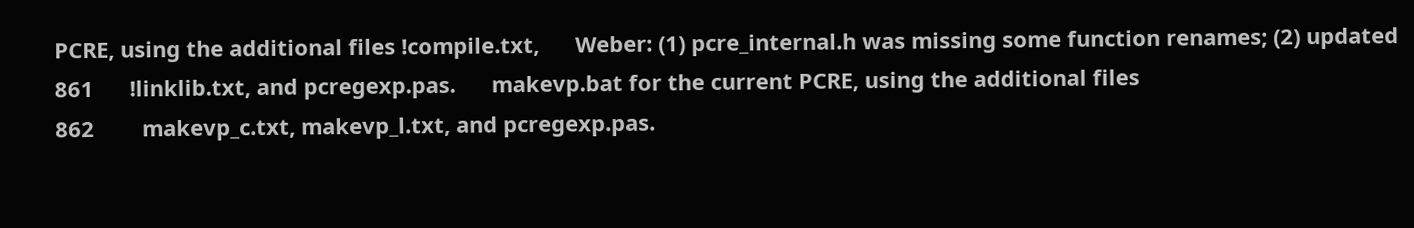PCRE, using the additional files !compile.txt,      Weber: (1) pcre_internal.h was missing some function renames; (2) updated
861      !linklib.txt, and pcregexp.pas.      makevp.bat for the current PCRE, using the additional files
862        makevp_c.txt, makevp_l.txt, and pcregexp.pas.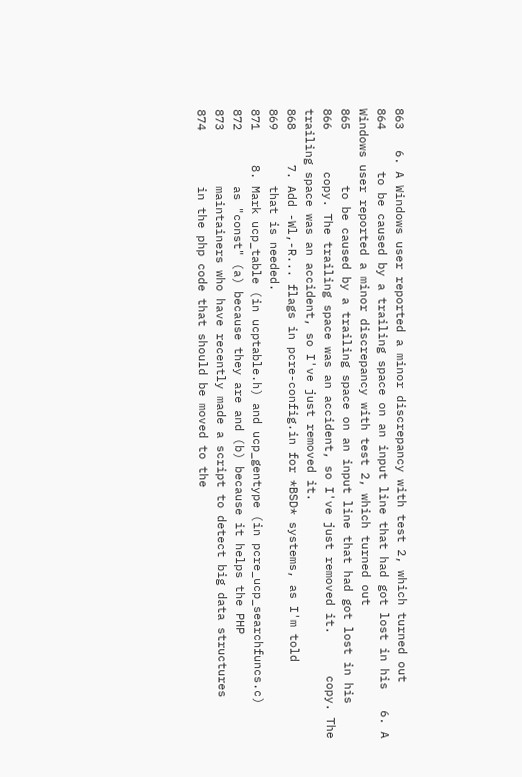863   6. A Windows user reported a minor discrepancy with test 2, which turned out
864      to be caused by a trailing space on an input line that had got lost in his   6. A Windows user reported a minor discrepancy with test 2, which turned out
865        to be caused by a trailing space on an input line that had got lost in his
866      copy. The trailing space was an accident, so I've just removed it.      copy. The trailing space was an accident, so I've just removed it.
868     7. Add -Wl,-R... flags in pcre-config.in for *BSD* systems, as I'm told
869        that is needed.
871     8. Mark ucp_table (in ucptable.h) and ucp_gentype (in pcre_ucp_searchfuncs.c)
872        as "const" (a) because they are and (b) because it helps the PHP
873        maintainers who have recently made a script to detect big data structures
874        in the php code that should be moved to the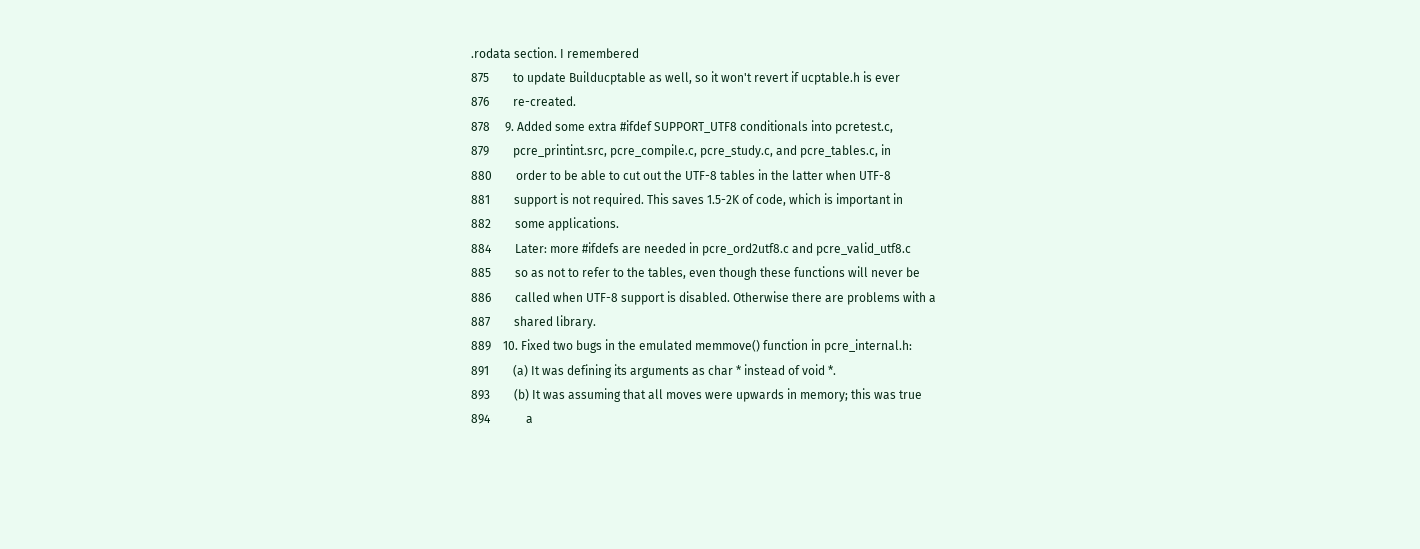.rodata section. I remembered
875        to update Builducptable as well, so it won't revert if ucptable.h is ever
876        re-created.
878     9. Added some extra #ifdef SUPPORT_UTF8 conditionals into pcretest.c,
879        pcre_printint.src, pcre_compile.c, pcre_study.c, and pcre_tables.c, in
880        order to be able to cut out the UTF-8 tables in the latter when UTF-8
881        support is not required. This saves 1.5-2K of code, which is important in
882        some applications.
884        Later: more #ifdefs are needed in pcre_ord2utf8.c and pcre_valid_utf8.c
885        so as not to refer to the tables, even though these functions will never be
886        called when UTF-8 support is disabled. Otherwise there are problems with a
887        shared library.
889    10. Fixed two bugs in the emulated memmove() function in pcre_internal.h:
891        (a) It was defining its arguments as char * instead of void *.
893        (b) It was assuming that all moves were upwards in memory; this was true
894            a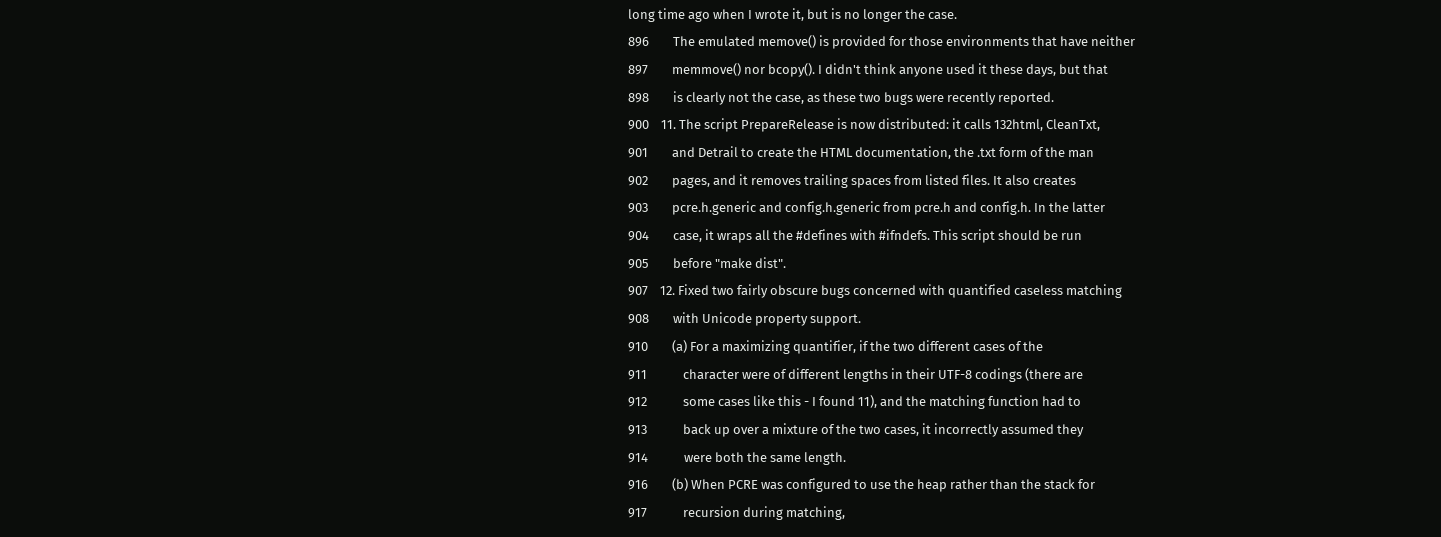long time ago when I wrote it, but is no longer the case.
896        The emulated memove() is provided for those environments that have neither
897        memmove() nor bcopy(). I didn't think anyone used it these days, but that
898        is clearly not the case, as these two bugs were recently reported.
900    11. The script PrepareRelease is now distributed: it calls 132html, CleanTxt,
901        and Detrail to create the HTML documentation, the .txt form of the man
902        pages, and it removes trailing spaces from listed files. It also creates
903        pcre.h.generic and config.h.generic from pcre.h and config.h. In the latter
904        case, it wraps all the #defines with #ifndefs. This script should be run
905        before "make dist".
907    12. Fixed two fairly obscure bugs concerned with quantified caseless matching
908        with Unicode property support.
910        (a) For a maximizing quantifier, if the two different cases of the
911            character were of different lengths in their UTF-8 codings (there are
912            some cases like this - I found 11), and the matching function had to
913            back up over a mixture of the two cases, it incorrectly assumed they
914            were both the same length.
916        (b) When PCRE was configured to use the heap rather than the stack for
917            recursion during matching,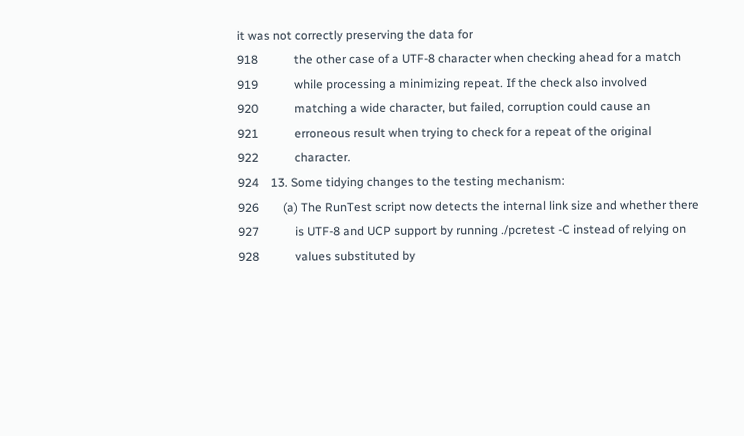it was not correctly preserving the data for
918            the other case of a UTF-8 character when checking ahead for a match
919            while processing a minimizing repeat. If the check also involved
920            matching a wide character, but failed, corruption could cause an
921            erroneous result when trying to check for a repeat of the original
922            character.
924    13. Some tidying changes to the testing mechanism:
926        (a) The RunTest script now detects the internal link size and whether there
927            is UTF-8 and UCP support by running ./pcretest -C instead of relying on
928            values substituted by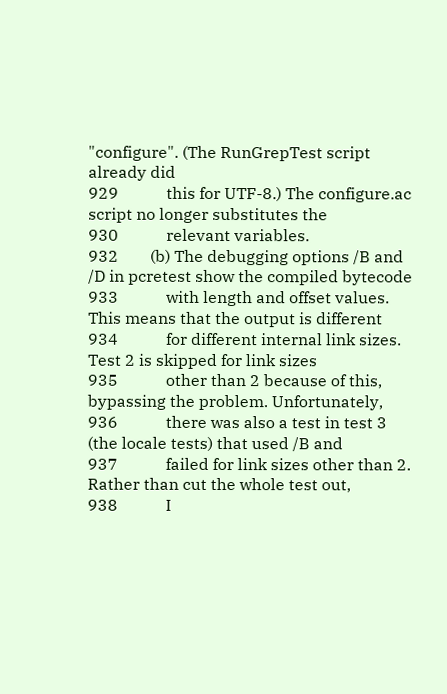"configure". (The RunGrepTest script already did
929            this for UTF-8.) The configure.ac script no longer substitutes the
930            relevant variables.
932        (b) The debugging options /B and /D in pcretest show the compiled bytecode
933            with length and offset values. This means that the output is different
934            for different internal link sizes. Test 2 is skipped for link sizes
935            other than 2 because of this, bypassing the problem. Unfortunately,
936            there was also a test in test 3 (the locale tests) that used /B and
937            failed for link sizes other than 2. Rather than cut the whole test out,
938            I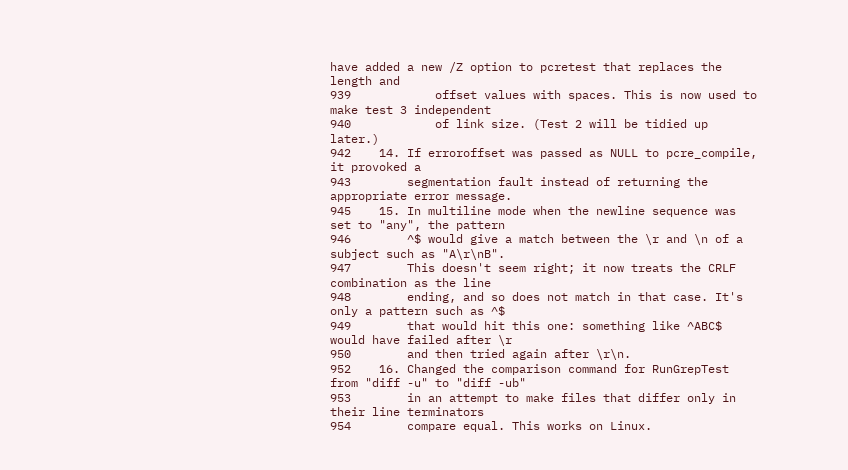have added a new /Z option to pcretest that replaces the length and
939            offset values with spaces. This is now used to make test 3 independent
940            of link size. (Test 2 will be tidied up later.)
942    14. If erroroffset was passed as NULL to pcre_compile, it provoked a
943        segmentation fault instead of returning the appropriate error message.
945    15. In multiline mode when the newline sequence was set to "any", the pattern
946        ^$ would give a match between the \r and \n of a subject such as "A\r\nB".
947        This doesn't seem right; it now treats the CRLF combination as the line
948        ending, and so does not match in that case. It's only a pattern such as ^$
949        that would hit this one: something like ^ABC$ would have failed after \r
950        and then tried again after \r\n.
952    16. Changed the comparison command for RunGrepTest from "diff -u" to "diff -ub"
953        in an attempt to make files that differ only in their line terminators
954        compare equal. This works on Linux.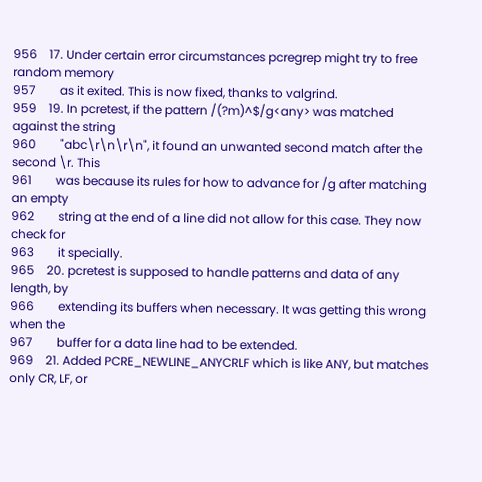956    17. Under certain error circumstances pcregrep might try to free random memory
957        as it exited. This is now fixed, thanks to valgrind.
959    19. In pcretest, if the pattern /(?m)^$/g<any> was matched against the string
960        "abc\r\n\r\n", it found an unwanted second match after the second \r. This
961        was because its rules for how to advance for /g after matching an empty
962        string at the end of a line did not allow for this case. They now check for
963        it specially.
965    20. pcretest is supposed to handle patterns and data of any length, by
966        extending its buffers when necessary. It was getting this wrong when the
967        buffer for a data line had to be extended.
969    21. Added PCRE_NEWLINE_ANYCRLF which is like ANY, but matches only CR, LF, or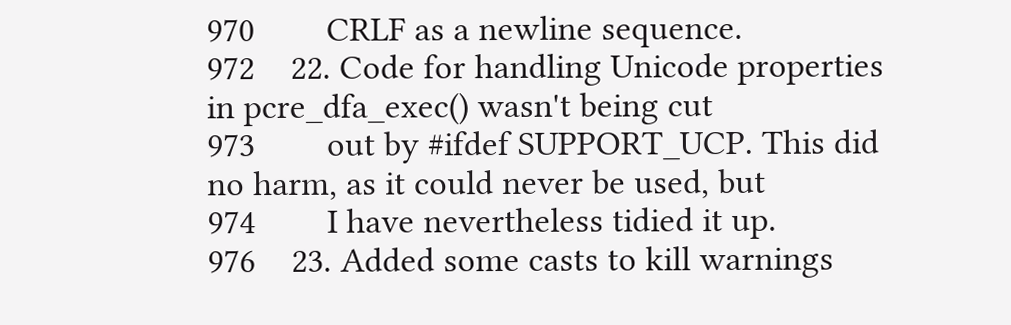970        CRLF as a newline sequence.
972    22. Code for handling Unicode properties in pcre_dfa_exec() wasn't being cut
973        out by #ifdef SUPPORT_UCP. This did no harm, as it could never be used, but
974        I have nevertheless tidied it up.
976    23. Added some casts to kill warnings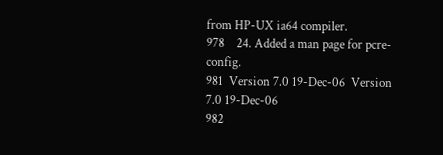from HP-UX ia64 compiler.
978    24. Added a man page for pcre-config.
981  Version 7.0 19-Dec-06  Version 7.0 19-Dec-06
982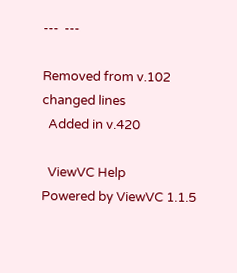---  ---

Removed from v.102
changed lines
  Added in v.420

  ViewVC Help
Powered by ViewVC 1.1.5